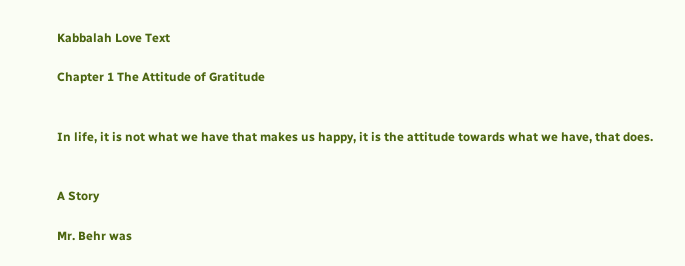Kabbalah Love Text

Chapter 1 The Attitude of Gratitude


In life, it is not what we have that makes us happy, it is the attitude towards what we have, that does.


A Story

Mr. Behr was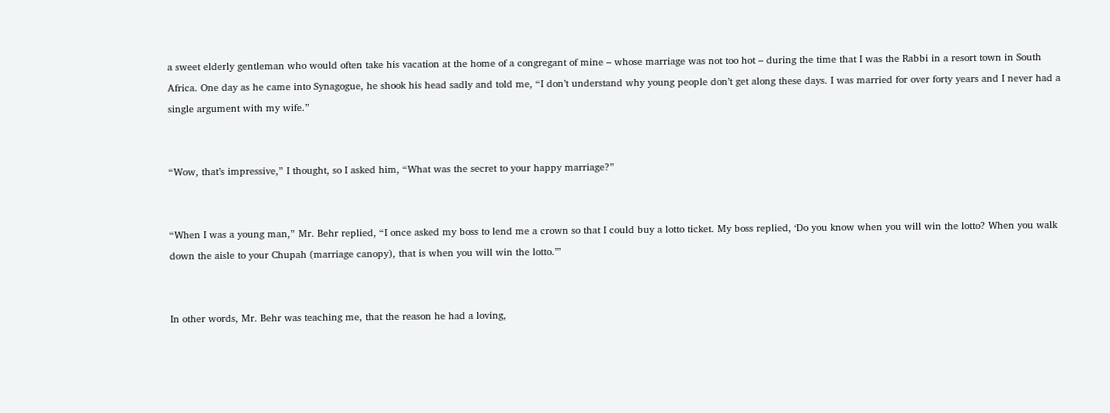a sweet elderly gentleman who would often take his vacation at the home of a congregant of mine – whose marriage was not too hot – during the time that I was the Rabbi in a resort town in South Africa. One day as he came into Synagogue, he shook his head sadly and told me, “I don’t understand why young people don’t get along these days. I was married for over forty years and I never had a single argument with my wife.”


“Wow, that’s impressive,” I thought, so I asked him, “What was the secret to your happy marriage?”


“When I was a young man,” Mr. Behr replied, “I once asked my boss to lend me a crown so that I could buy a lotto ticket. My boss replied, ‘Do you know when you will win the lotto? When you walk down the aisle to your Chupah (marriage canopy), that is when you will win the lotto.’”


In other words, Mr. Behr was teaching me, that the reason he had a loving,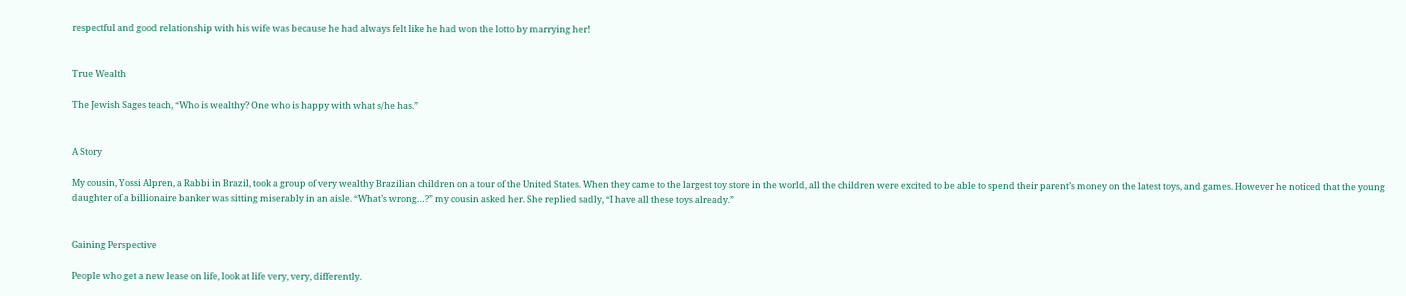respectful and good relationship with his wife was because he had always felt like he had won the lotto by marrying her!


True Wealth

The Jewish Sages teach, “Who is wealthy? One who is happy with what s/he has.”


A Story

My cousin, Yossi Alpren, a Rabbi in Brazil, took a group of very wealthy Brazilian children on a tour of the United States. When they came to the largest toy store in the world, all the children were excited to be able to spend their parent’s money on the latest toys, and games. However he noticed that the young daughter of a billionaire banker was sitting miserably in an aisle. “What’s wrong…?” my cousin asked her. She replied sadly, “I have all these toys already.”


Gaining Perspective

People who get a new lease on life, look at life very, very, differently.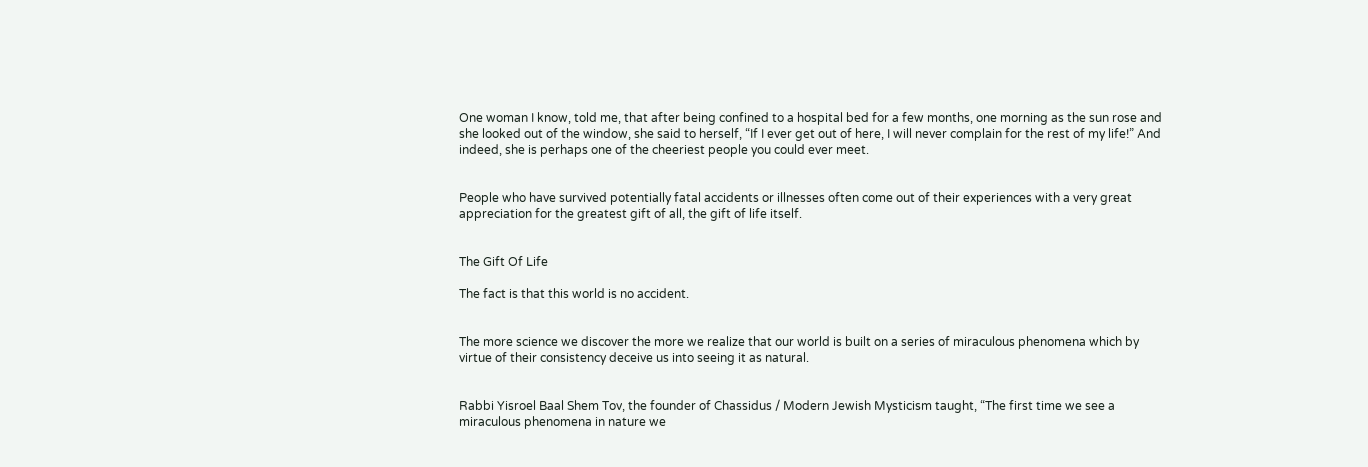One woman I know, told me, that after being confined to a hospital bed for a few months, one morning as the sun rose and she looked out of the window, she said to herself, “If I ever get out of here, I will never complain for the rest of my life!” And indeed, she is perhaps one of the cheeriest people you could ever meet.


People who have survived potentially fatal accidents or illnesses often come out of their experiences with a very great appreciation for the greatest gift of all, the gift of life itself.


The Gift Of Life

The fact is that this world is no accident.


The more science we discover the more we realize that our world is built on a series of miraculous phenomena which by virtue of their consistency deceive us into seeing it as natural.


Rabbi Yisroel Baal Shem Tov, the founder of Chassidus / Modern Jewish Mysticism taught, “The first time we see a miraculous phenomena in nature we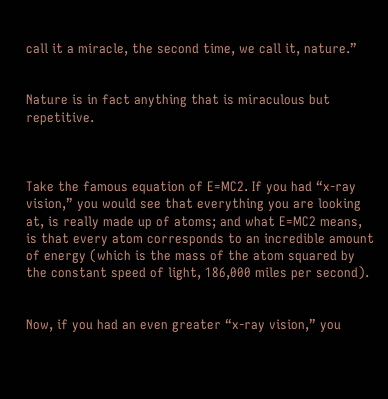call it a miracle, the second time, we call it, nature.”


Nature is in fact anything that is miraculous but repetitive.



Take the famous equation of E=MC2. If you had “x-ray vision,” you would see that everything you are looking at, is really made up of atoms; and what E=MC2 means, is that every atom corresponds to an incredible amount of energy (which is the mass of the atom squared by the constant speed of light, 186,000 miles per second).


Now, if you had an even greater “x-ray vision,” you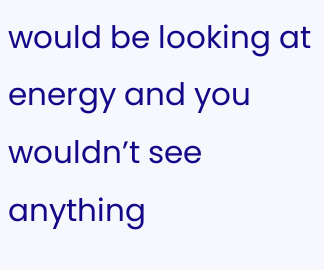would be looking at energy and you wouldn’t see anything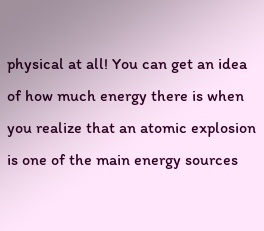physical at all! You can get an idea of how much energy there is when you realize that an atomic explosion is one of the main energy sources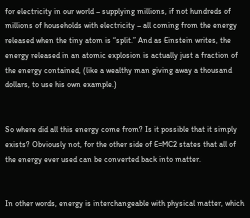for electricity in our world – supplying millions, if not hundreds of millions of households with electricity – all coming from the energy released when the tiny atom is “split.” And as Einstein writes, the energy released in an atomic explosion is actually just a fraction of the energy contained, (like a wealthy man giving away a thousand dollars, to use his own example.)


So where did all this energy come from? Is it possible that it simply exists? Obviously not, for the other side of E=MC2 states that all of the energy ever used can be converted back into matter.


In other words, energy is interchangeable with physical matter, which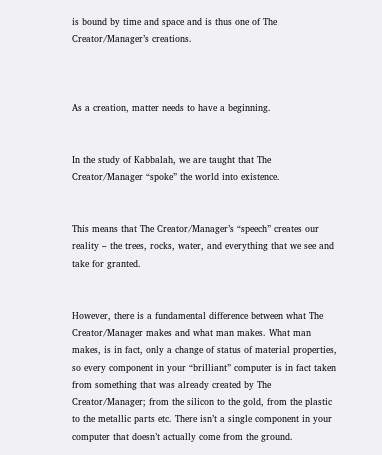is bound by time and space and is thus one of The Creator/Manager’s creations.



As a creation, matter needs to have a beginning.


In the study of Kabbalah, we are taught that The Creator/Manager “spoke” the world into existence.


This means that The Creator/Manager’s “speech” creates our reality – the trees, rocks, water, and everything that we see and take for granted.


However, there is a fundamental difference between what The Creator/Manager makes and what man makes. What man makes, is in fact, only a change of status of material properties, so every component in your “brilliant” computer is in fact taken from something that was already created by The Creator/Manager; from the silicon to the gold, from the plastic to the metallic parts etc. There isn’t a single component in your computer that doesn’t actually come from the ground.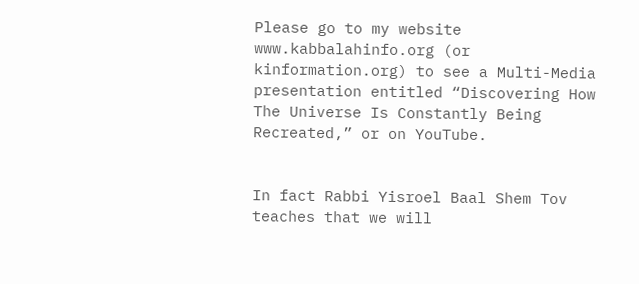Please go to my website www.kabbalahinfo.org (or kinformation.org) to see a Multi-Media presentation entitled “Discovering How The Universe Is Constantly Being Recreated,” or on YouTube.


In fact Rabbi Yisroel Baal Shem Tov teaches that we will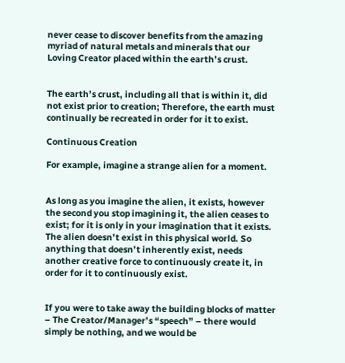never cease to discover benefits from the amazing myriad of natural metals and minerals that our Loving Creator placed within the earth’s crust.


The earth’s crust, including all that is within it, did not exist prior to creation; Therefore, the earth must continually be recreated in order for it to exist.

Continuous Creation

For example, imagine a strange alien for a moment.


As long as you imagine the alien, it exists, however the second you stop imagining it, the alien ceases to exist; for it is only in your imagination that it exists. The alien doesn’t exist in this physical world. So anything that doesn’t inherently exist, needs another creative force to continuously create it, in order for it to continuously exist.


If you were to take away the building blocks of matter – The Creator/Manager’s “speech” – there would simply be nothing, and we would be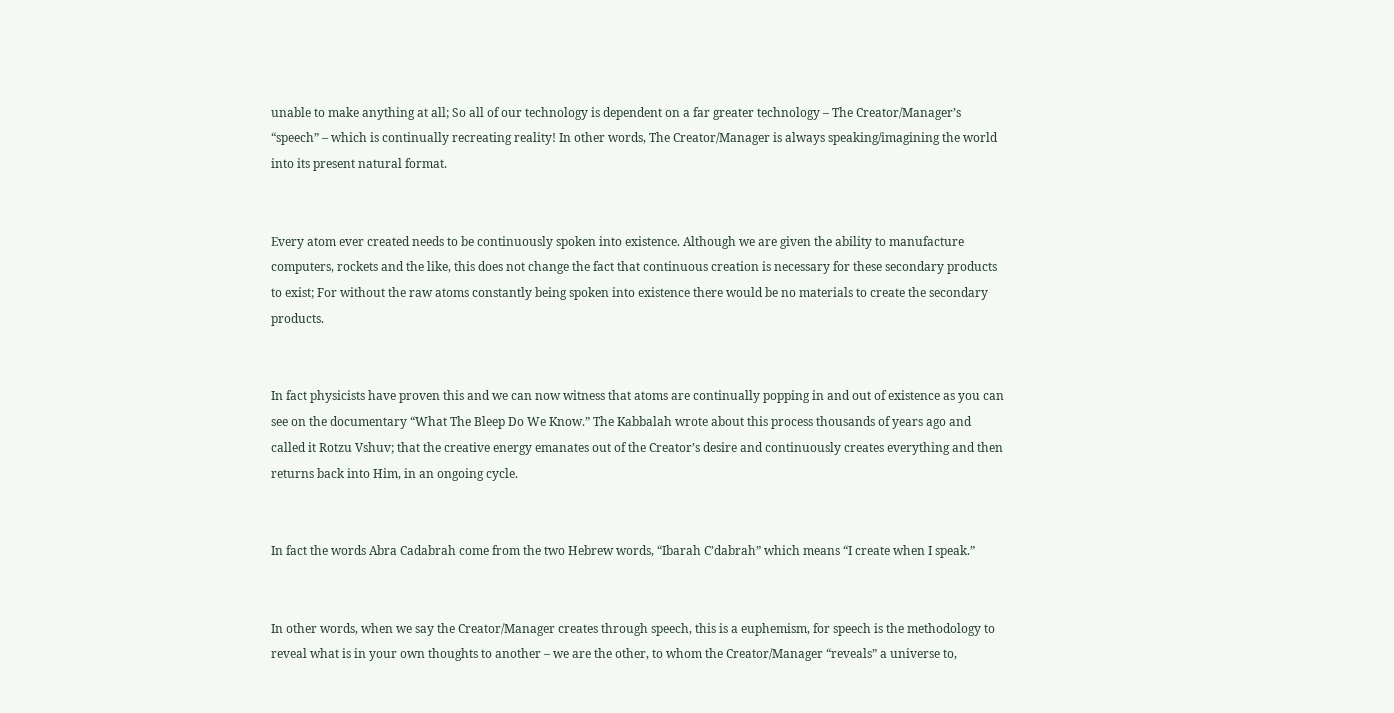unable to make anything at all; So all of our technology is dependent on a far greater technology – The Creator/Manager’s “speech” – which is continually recreating reality! In other words, The Creator/Manager is always speaking/imagining the world into its present natural format.


Every atom ever created needs to be continuously spoken into existence. Although we are given the ability to manufacture computers, rockets and the like, this does not change the fact that continuous creation is necessary for these secondary products to exist; For without the raw atoms constantly being spoken into existence there would be no materials to create the secondary products.


In fact physicists have proven this and we can now witness that atoms are continually popping in and out of existence as you can see on the documentary “What The Bleep Do We Know.” The Kabbalah wrote about this process thousands of years ago and called it Rotzu Vshuv; that the creative energy emanates out of the Creator’s desire and continuously creates everything and then returns back into Him, in an ongoing cycle.


In fact the words Abra Cadabrah come from the two Hebrew words, “Ibarah C’dabrah” which means “I create when I speak.”


In other words, when we say the Creator/Manager creates through speech, this is a euphemism, for speech is the methodology to reveal what is in your own thoughts to another – we are the other, to whom the Creator/Manager “reveals” a universe to,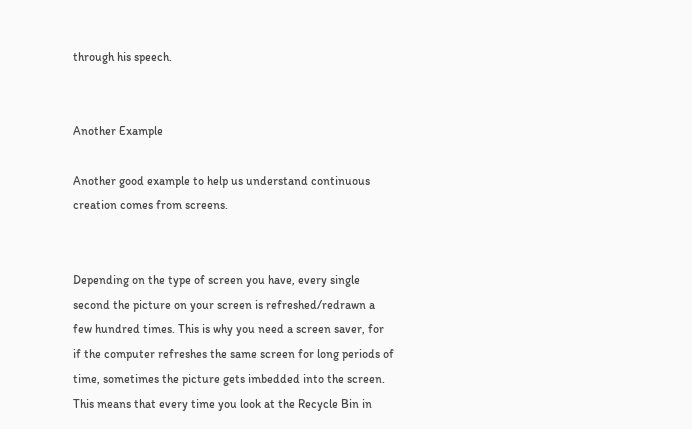through his speech.


Another Example

Another good example to help us understand continuous creation comes from screens.


Depending on the type of screen you have, every single second the picture on your screen is refreshed/redrawn a few hundred times. This is why you need a screen saver, for if the computer refreshes the same screen for long periods of time, sometimes the picture gets imbedded into the screen. This means that every time you look at the Recycle Bin in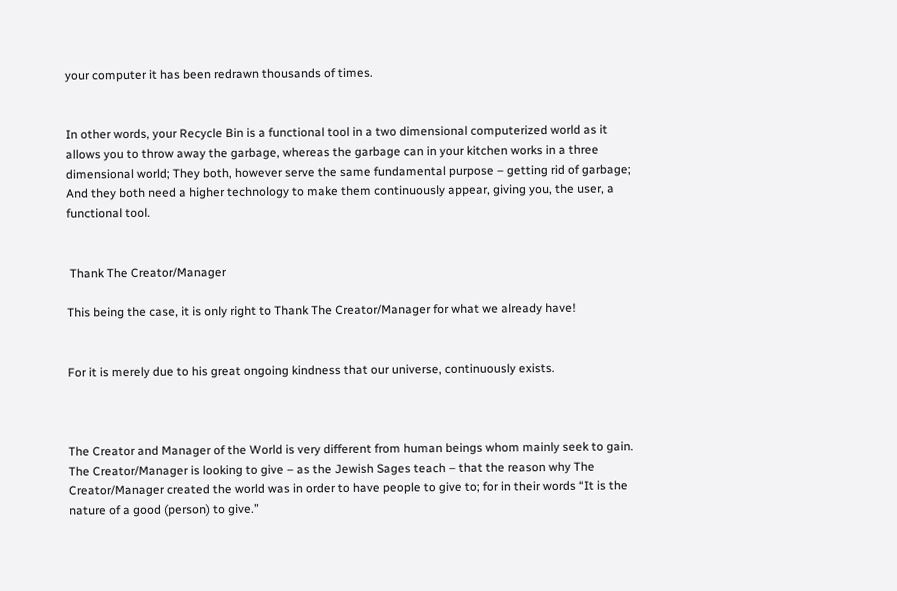your computer it has been redrawn thousands of times.


In other words, your Recycle Bin is a functional tool in a two dimensional computerized world as it allows you to throw away the garbage, whereas the garbage can in your kitchen works in a three dimensional world; They both, however serve the same fundamental purpose – getting rid of garbage; And they both need a higher technology to make them continuously appear, giving you, the user, a functional tool.


 Thank The Creator/Manager

This being the case, it is only right to Thank The Creator/Manager for what we already have!


For it is merely due to his great ongoing kindness that our universe, continuously exists.



The Creator and Manager of the World is very different from human beings whom mainly seek to gain. The Creator/Manager is looking to give – as the Jewish Sages teach – that the reason why The Creator/Manager created the world was in order to have people to give to; for in their words “It is the nature of a good (person) to give.”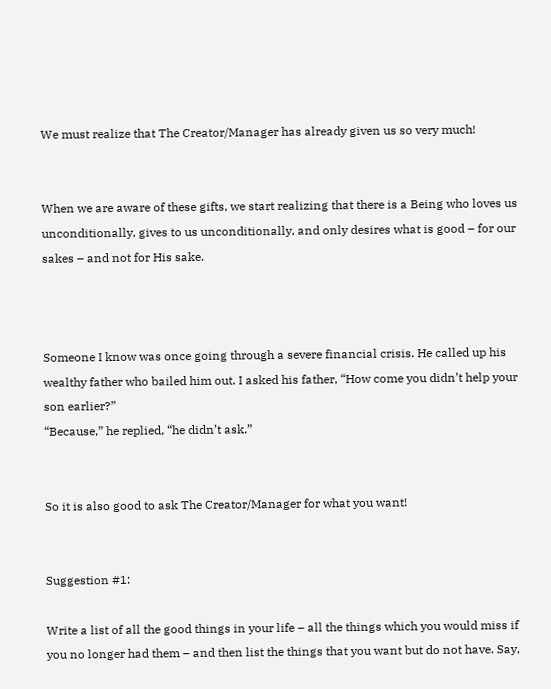We must realize that The Creator/Manager has already given us so very much!


When we are aware of these gifts, we start realizing that there is a Being who loves us unconditionally, gives to us unconditionally, and only desires what is good – for our sakes – and not for His sake.



Someone I know was once going through a severe financial crisis. He called up his wealthy father who bailed him out. I asked his father, “How come you didn’t help your son earlier?”
“Because,” he replied, “he didn’t ask.”


So it is also good to ask The Creator/Manager for what you want!


Suggestion #1:

Write a list of all the good things in your life – all the things which you would miss if you no longer had them – and then list the things that you want but do not have. Say,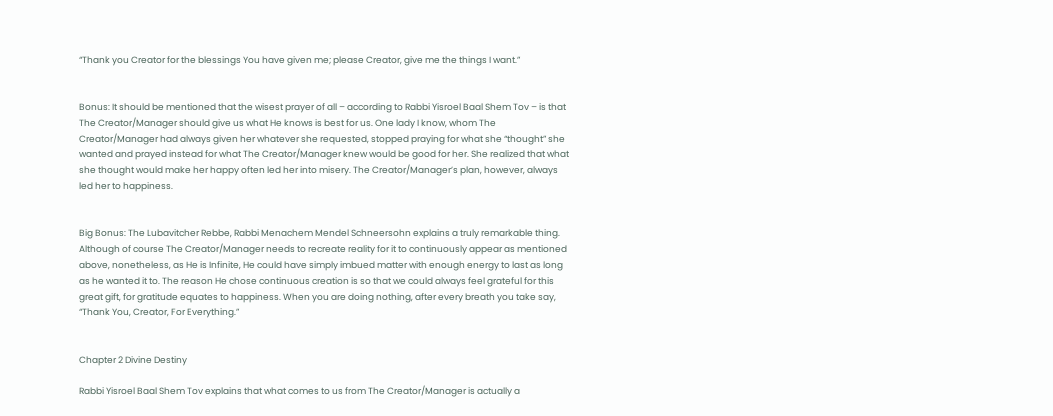“Thank you Creator for the blessings You have given me; please Creator, give me the things I want.”


Bonus: It should be mentioned that the wisest prayer of all – according to Rabbi Yisroel Baal Shem Tov – is that The Creator/Manager should give us what He knows is best for us. One lady I know, whom The Creator/Manager had always given her whatever she requested, stopped praying for what she “thought” she wanted and prayed instead for what The Creator/Manager knew would be good for her. She realized that what she thought would make her happy often led her into misery. The Creator/Manager’s plan, however, always led her to happiness.


Big Bonus: The Lubavitcher Rebbe, Rabbi Menachem Mendel Schneersohn explains a truly remarkable thing. Although of course The Creator/Manager needs to recreate reality for it to continuously appear as mentioned above, nonetheless, as He is Infinite, He could have simply imbued matter with enough energy to last as long as he wanted it to. The reason He chose continuous creation is so that we could always feel grateful for this great gift, for gratitude equates to happiness. When you are doing nothing, after every breath you take say, “Thank You, Creator, For Everything.”


Chapter 2 Divine Destiny

Rabbi Yisroel Baal Shem Tov explains that what comes to us from The Creator/Manager is actually a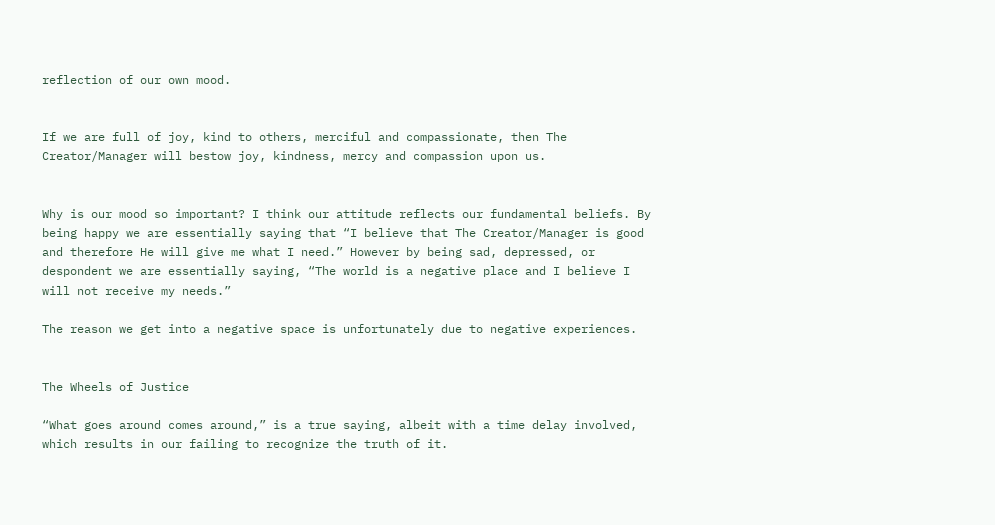reflection of our own mood.


If we are full of joy, kind to others, merciful and compassionate, then The Creator/Manager will bestow joy, kindness, mercy and compassion upon us.


Why is our mood so important? I think our attitude reflects our fundamental beliefs. By being happy we are essentially saying that “I believe that The Creator/Manager is good and therefore He will give me what I need.” However by being sad, depressed, or despondent we are essentially saying, “The world is a negative place and I believe I will not receive my needs.”

The reason we get into a negative space is unfortunately due to negative experiences.


The Wheels of Justice

“What goes around comes around,” is a true saying, albeit with a time delay involved, which results in our failing to recognize the truth of it.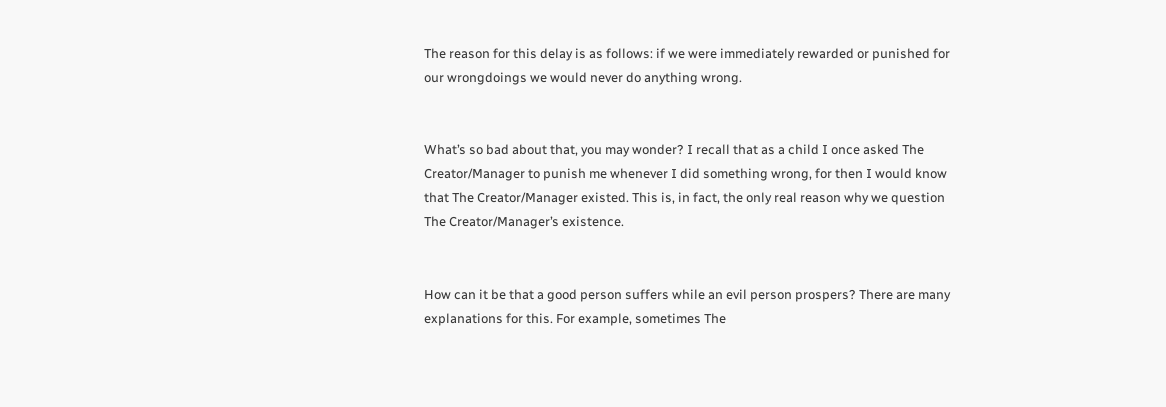The reason for this delay is as follows: if we were immediately rewarded or punished for our wrongdoings we would never do anything wrong.


What’s so bad about that, you may wonder? I recall that as a child I once asked The Creator/Manager to punish me whenever I did something wrong, for then I would know that The Creator/Manager existed. This is, in fact, the only real reason why we question The Creator/Manager’s existence.


How can it be that a good person suffers while an evil person prospers? There are many explanations for this. For example, sometimes The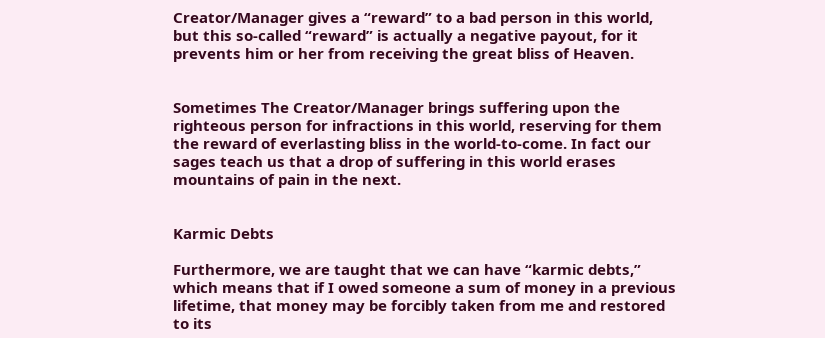Creator/Manager gives a “reward” to a bad person in this world, but this so-called “reward” is actually a negative payout, for it prevents him or her from receiving the great bliss of Heaven.


Sometimes The Creator/Manager brings suffering upon the righteous person for infractions in this world, reserving for them the reward of everlasting bliss in the world-to-come. In fact our sages teach us that a drop of suffering in this world erases mountains of pain in the next.


Karmic Debts

Furthermore, we are taught that we can have “karmic debts,” which means that if I owed someone a sum of money in a previous lifetime, that money may be forcibly taken from me and restored to its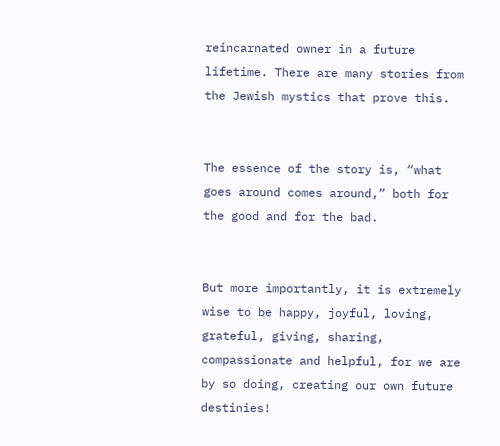reincarnated owner in a future lifetime. There are many stories from the Jewish mystics that prove this.


The essence of the story is, “what goes around comes around,” both for the good and for the bad.


But more importantly, it is extremely wise to be happy, joyful, loving, grateful, giving, sharing, compassionate and helpful, for we are by so doing, creating our own future destinies!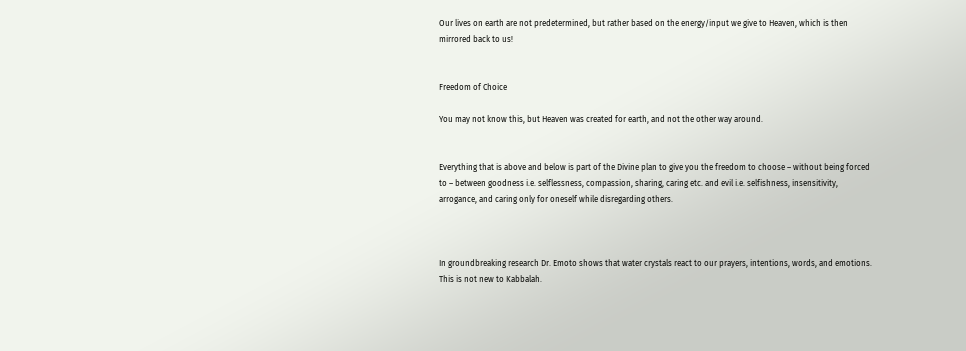Our lives on earth are not predetermined, but rather based on the energy/input we give to Heaven, which is then mirrored back to us!


Freedom of Choice

You may not know this, but Heaven was created for earth, and not the other way around.


Everything that is above and below is part of the Divine plan to give you the freedom to choose – without being forced to – between goodness i.e. selflessness, compassion, sharing, caring etc. and evil i.e. selfishness, insensitivity, arrogance, and caring only for oneself while disregarding others.



In groundbreaking research Dr. Emoto shows that water crystals react to our prayers, intentions, words, and emotions. This is not new to Kabbalah.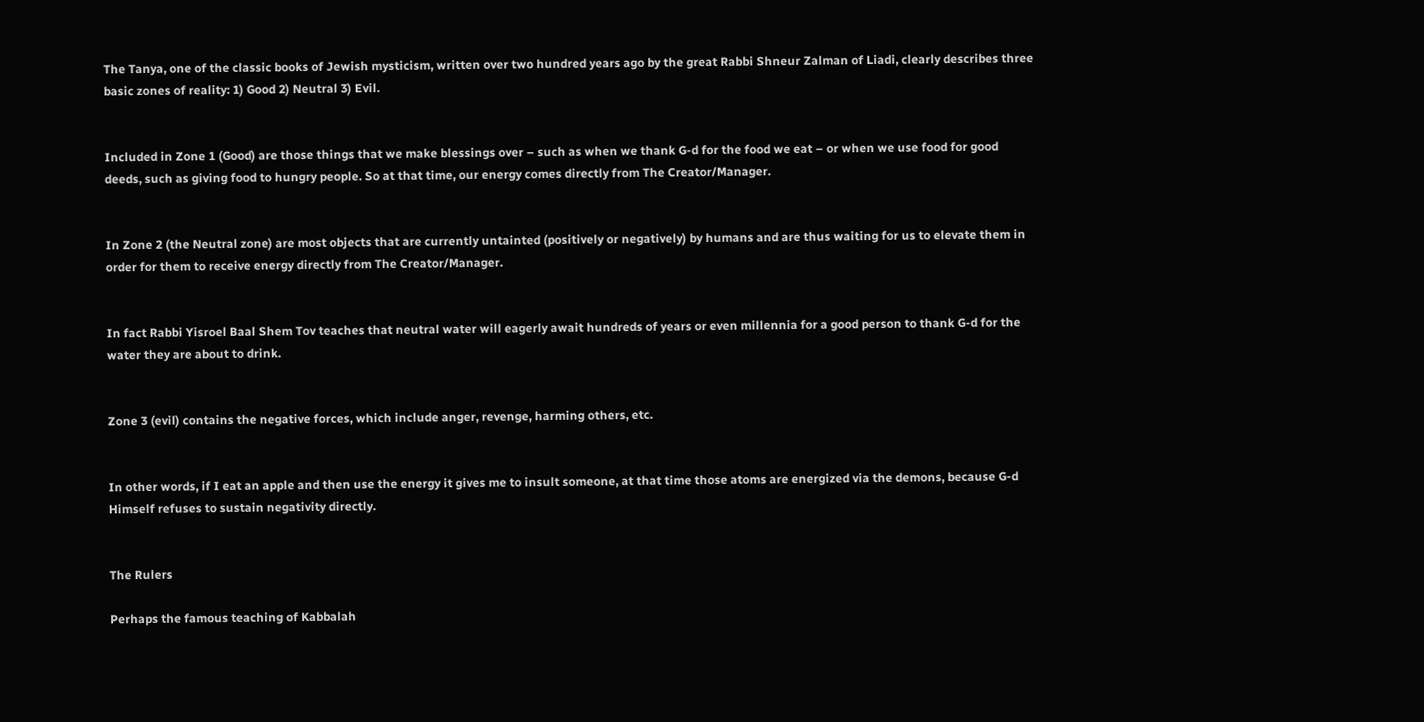The Tanya, one of the classic books of Jewish mysticism, written over two hundred years ago by the great Rabbi Shneur Zalman of Liadi, clearly describes three basic zones of reality: 1) Good 2) Neutral 3) Evil.


Included in Zone 1 (Good) are those things that we make blessings over – such as when we thank G-d for the food we eat – or when we use food for good deeds, such as giving food to hungry people. So at that time, our energy comes directly from The Creator/Manager.


In Zone 2 (the Neutral zone) are most objects that are currently untainted (positively or negatively) by humans and are thus waiting for us to elevate them in order for them to receive energy directly from The Creator/Manager.


In fact Rabbi Yisroel Baal Shem Tov teaches that neutral water will eagerly await hundreds of years or even millennia for a good person to thank G-d for the water they are about to drink.


Zone 3 (evil) contains the negative forces, which include anger, revenge, harming others, etc.


In other words, if I eat an apple and then use the energy it gives me to insult someone, at that time those atoms are energized via the demons, because G-d Himself refuses to sustain negativity directly.


The Rulers

Perhaps the famous teaching of Kabbalah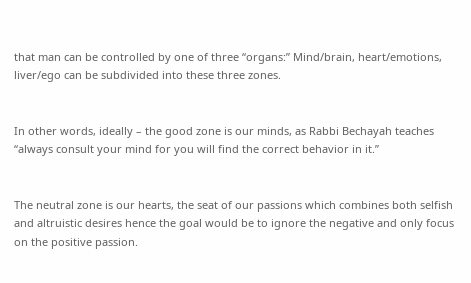that man can be controlled by one of three “organs:” Mind/brain, heart/emotions, liver/ego can be subdivided into these three zones.


In other words, ideally – the good zone is our minds, as Rabbi Bechayah teaches “always consult your mind for you will find the correct behavior in it.”


The neutral zone is our hearts, the seat of our passions which combines both selfish and altruistic desires hence the goal would be to ignore the negative and only focus on the positive passion.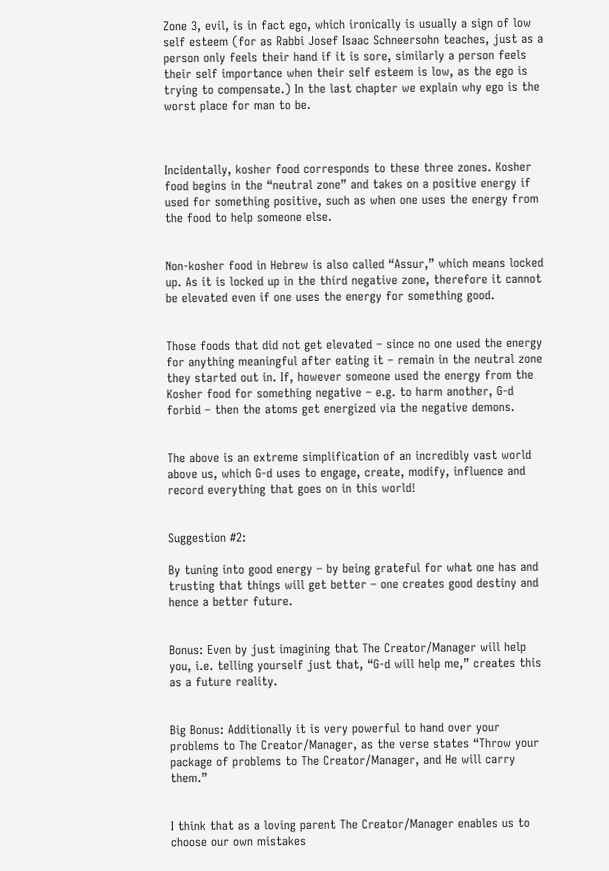Zone 3, evil, is in fact ego, which ironically is usually a sign of low self esteem (for as Rabbi Josef Isaac Schneersohn teaches, just as a person only feels their hand if it is sore, similarly a person feels their self importance when their self esteem is low, as the ego is trying to compensate.) In the last chapter we explain why ego is the worst place for man to be.



Incidentally, kosher food corresponds to these three zones. Kosher food begins in the “neutral zone” and takes on a positive energy if used for something positive, such as when one uses the energy from the food to help someone else.


Non-kosher food in Hebrew is also called “Assur,” which means locked up. As it is locked up in the third negative zone, therefore it cannot be elevated even if one uses the energy for something good.


Those foods that did not get elevated – since no one used the energy for anything meaningful after eating it – remain in the neutral zone they started out in. If, however someone used the energy from the Kosher food for something negative – e.g. to harm another, G-d forbid – then the atoms get energized via the negative demons.


The above is an extreme simplification of an incredibly vast world above us, which G-d uses to engage, create, modify, influence and record everything that goes on in this world!


Suggestion #2:

By tuning into good energy – by being grateful for what one has and trusting that things will get better – one creates good destiny and hence a better future.


Bonus: Even by just imagining that The Creator/Manager will help you, i.e. telling yourself just that, “G-d will help me,” creates this as a future reality.


Big Bonus: Additionally it is very powerful to hand over your problems to The Creator/Manager, as the verse states “Throw your package of problems to The Creator/Manager, and He will carry them.”


I think that as a loving parent The Creator/Manager enables us to choose our own mistakes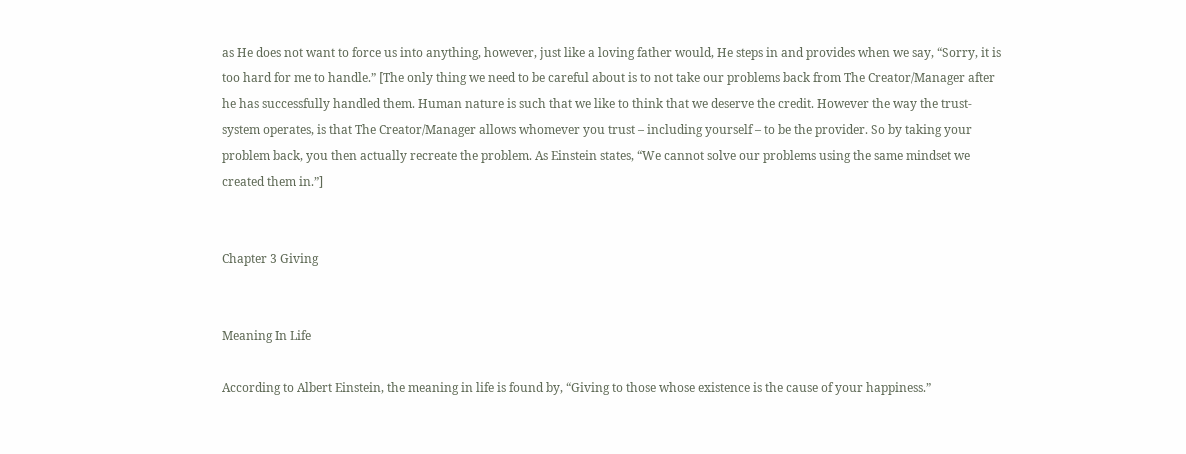as He does not want to force us into anything, however, just like a loving father would, He steps in and provides when we say, “Sorry, it is too hard for me to handle.” [The only thing we need to be careful about is to not take our problems back from The Creator/Manager after he has successfully handled them. Human nature is such that we like to think that we deserve the credit. However the way the trust-system operates, is that The Creator/Manager allows whomever you trust – including yourself – to be the provider. So by taking your problem back, you then actually recreate the problem. As Einstein states, “We cannot solve our problems using the same mindset we created them in.”]


Chapter 3 Giving


Meaning In Life

According to Albert Einstein, the meaning in life is found by, “Giving to those whose existence is the cause of your happiness.”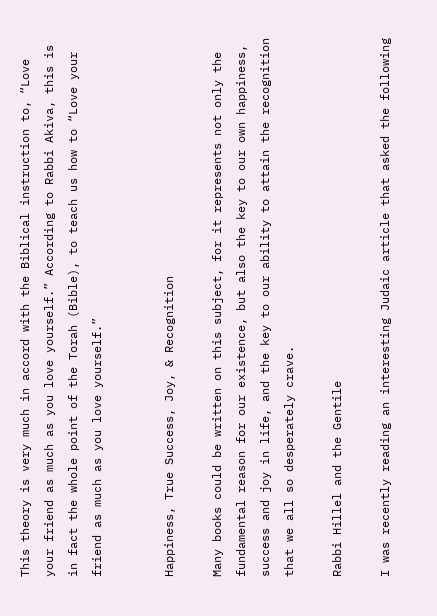This theory is very much in accord with the Biblical instruction to, “Love your friend as much as you love yourself.” According to Rabbi Akiva, this is in fact the whole point of the Torah (Bible), to teach us how to “Love your friend as much as you love yourself.”


Happiness, True Success, Joy, & Recognition

Many books could be written on this subject, for it represents not only the fundamental reason for our existence, but also the key to our own happiness, success and joy in life, and the key to our ability to attain the recognition that we all so desperately crave.

Rabbi Hillel and the Gentile

I was recently reading an interesting Judaic article that asked the following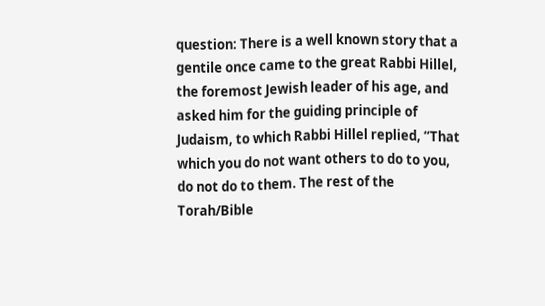question: There is a well known story that a gentile once came to the great Rabbi Hillel, the foremost Jewish leader of his age, and asked him for the guiding principle of Judaism, to which Rabbi Hillel replied, “That which you do not want others to do to you, do not do to them. The rest of the Torah/Bible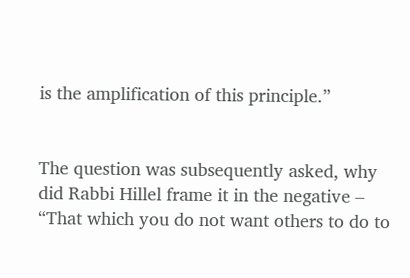is the amplification of this principle.”


The question was subsequently asked, why did Rabbi Hillel frame it in the negative – “That which you do not want others to do to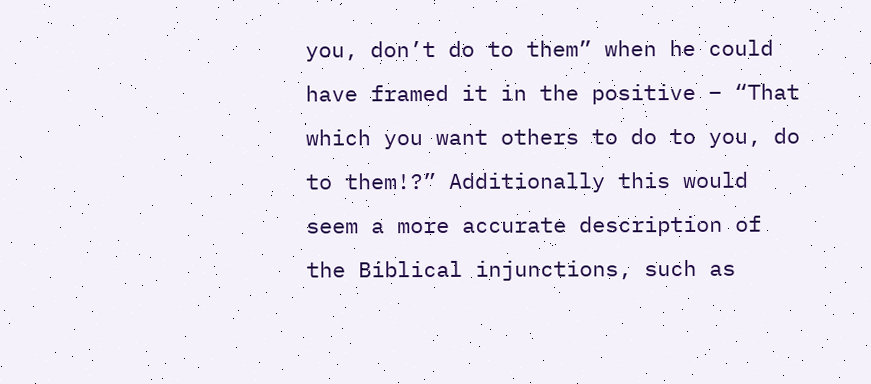you, don’t do to them” when he could have framed it in the positive – “That which you want others to do to you, do to them!?” Additionally this would seem a more accurate description of the Biblical injunctions, such as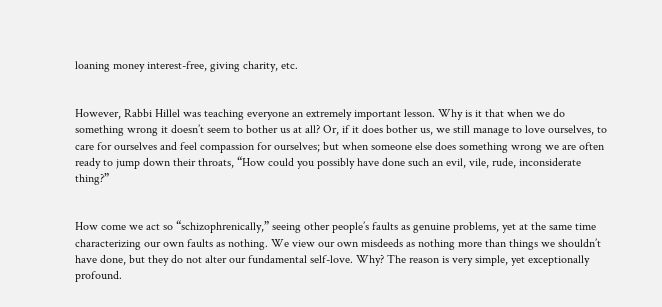loaning money interest-free, giving charity, etc.


However, Rabbi Hillel was teaching everyone an extremely important lesson. Why is it that when we do something wrong it doesn’t seem to bother us at all? Or, if it does bother us, we still manage to love ourselves, to care for ourselves and feel compassion for ourselves; but when someone else does something wrong we are often ready to jump down their throats, “How could you possibly have done such an evil, vile, rude, inconsiderate thing?”


How come we act so “schizophrenically,” seeing other people’s faults as genuine problems, yet at the same time characterizing our own faults as nothing. We view our own misdeeds as nothing more than things we shouldn’t have done, but they do not alter our fundamental self-love. Why? The reason is very simple, yet exceptionally profound.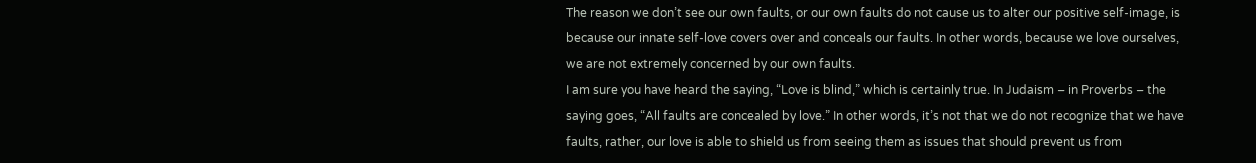The reason we don’t see our own faults, or our own faults do not cause us to alter our positive self-image, is because our innate self-love covers over and conceals our faults. In other words, because we love ourselves, we are not extremely concerned by our own faults.
I am sure you have heard the saying, “Love is blind,” which is certainly true. In Judaism – in Proverbs – the saying goes, “All faults are concealed by love.” In other words, it’s not that we do not recognize that we have faults, rather, our love is able to shield us from seeing them as issues that should prevent us from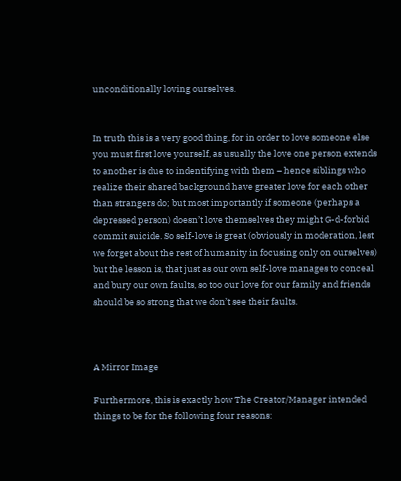unconditionally loving ourselves.


In truth this is a very good thing, for in order to love someone else you must first love yourself, as usually the love one person extends to another is due to indentifying with them – hence siblings who realize their shared background have greater love for each other than strangers do; but most importantly if someone (perhaps a depressed person) doesn’t love themselves they might G-d-forbid commit suicide. So self-love is great (obviously in moderation, lest we forget about the rest of humanity in focusing only on ourselves) but the lesson is, that just as our own self-love manages to conceal and bury our own faults, so too our love for our family and friends should be so strong that we don’t see their faults.



A Mirror Image

Furthermore, this is exactly how The Creator/Manager intended things to be for the following four reasons: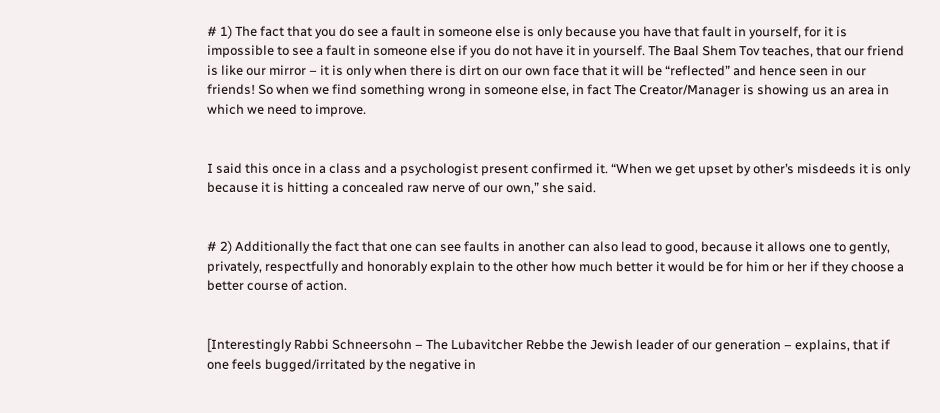# 1) The fact that you do see a fault in someone else is only because you have that fault in yourself, for it is impossible to see a fault in someone else if you do not have it in yourself. The Baal Shem Tov teaches, that our friend is like our mirror – it is only when there is dirt on our own face that it will be “reflected” and hence seen in our friends! So when we find something wrong in someone else, in fact The Creator/Manager is showing us an area in which we need to improve.


I said this once in a class and a psychologist present confirmed it. “When we get upset by other’s misdeeds it is only because it is hitting a concealed raw nerve of our own,” she said.


# 2) Additionally the fact that one can see faults in another can also lead to good, because it allows one to gently, privately, respectfully and honorably explain to the other how much better it would be for him or her if they choose a better course of action.


[Interestingly Rabbi Schneersohn – The Lubavitcher Rebbe the Jewish leader of our generation – explains, that if one feels bugged/irritated by the negative in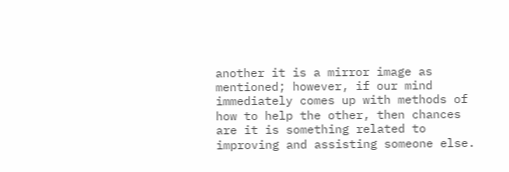another it is a mirror image as mentioned; however, if our mind immediately comes up with methods of how to help the other, then chances are it is something related to improving and assisting someone else.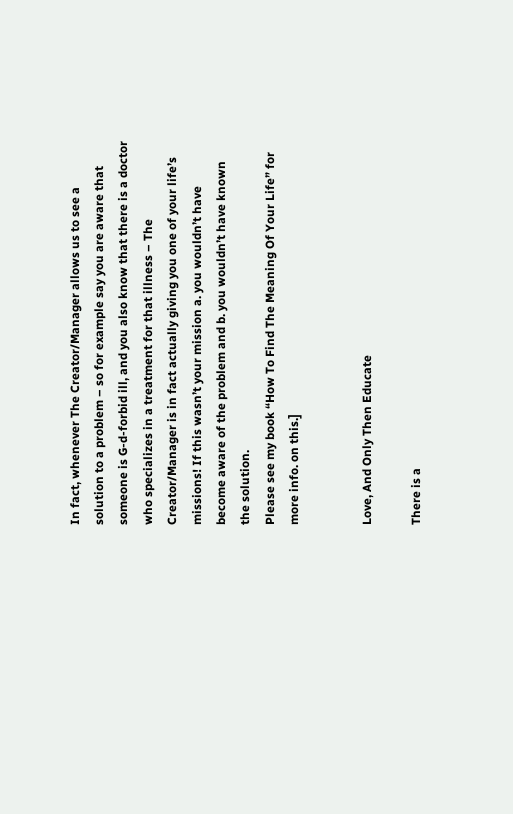In fact, whenever The Creator/Manager allows us to see a solution to a problem – so for example say you are aware that someone is G-d-forbid ill, and you also know that there is a doctor who specializes in a treatment for that illness – The Creator/Manager is in fact actually giving you one of your life’s missions! If this wasn’t your mission a. you wouldn’t have become aware of the problem and b. you wouldn’t have known the solution.
Please see my book “How To Find The Meaning Of Your Life” for more info. on this.]


Love, And Only Then Educate

There is a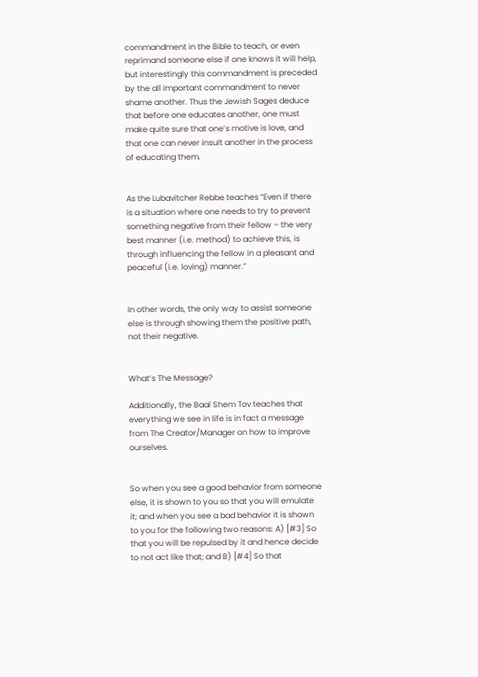commandment in the Bible to teach, or even reprimand someone else if one knows it will help, but interestingly this commandment is preceded by the all important commandment to never shame another. Thus the Jewish Sages deduce that before one educates another, one must make quite sure that one’s motive is love, and that one can never insult another in the process of educating them.


As the Lubavitcher Rebbe teaches “Even if there is a situation where one needs to try to prevent something negative from their fellow – the very best manner (i.e. method) to achieve this, is through influencing the fellow in a pleasant and peaceful (i.e. loving) manner.”


In other words, the only way to assist someone else is through showing them the positive path, not their negative.


What’s The Message?

Additionally, the Baal Shem Tov teaches that everything we see in life is in fact a message from The Creator/Manager on how to improve ourselves.


So when you see a good behavior from someone else, it is shown to you so that you will emulate it; and when you see a bad behavior it is shown to you for the following two reasons: A) [#3] So that you will be repulsed by it and hence decide to not act like that; and B) [#4] So that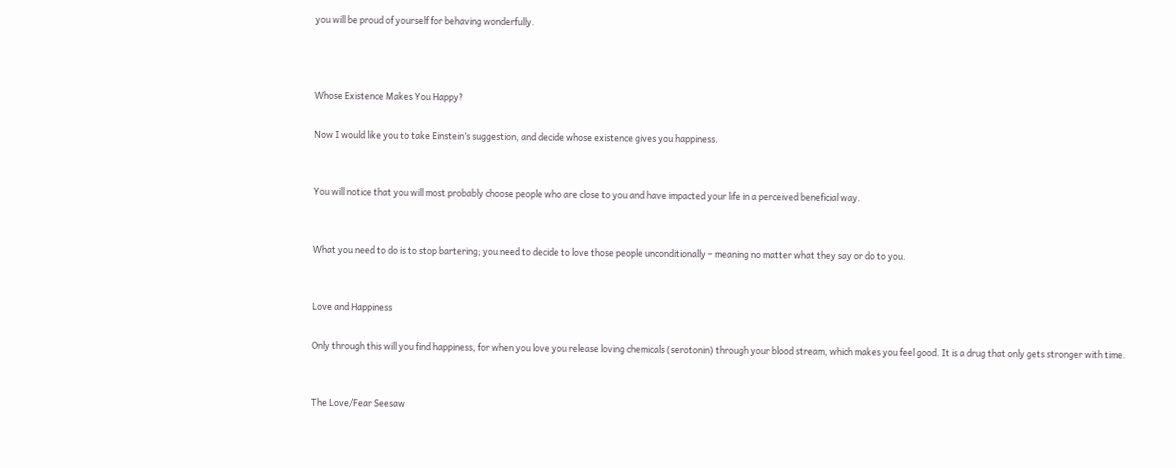you will be proud of yourself for behaving wonderfully.



Whose Existence Makes You Happy?

Now I would like you to take Einstein’s suggestion, and decide whose existence gives you happiness.


You will notice that you will most probably choose people who are close to you and have impacted your life in a perceived beneficial way.


What you need to do is to stop bartering; you need to decide to love those people unconditionally – meaning no matter what they say or do to you.


Love and Happiness

Only through this will you find happiness, for when you love you release loving chemicals (serotonin) through your blood stream, which makes you feel good. It is a drug that only gets stronger with time.


The Love/Fear Seesaw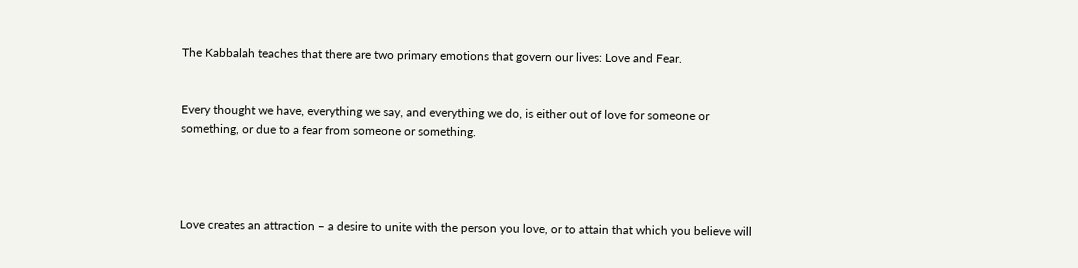The Kabbalah teaches that there are two primary emotions that govern our lives: Love and Fear.


Every thought we have, everything we say, and everything we do, is either out of love for someone or something, or due to a fear from someone or something.




Love creates an attraction – a desire to unite with the person you love, or to attain that which you believe will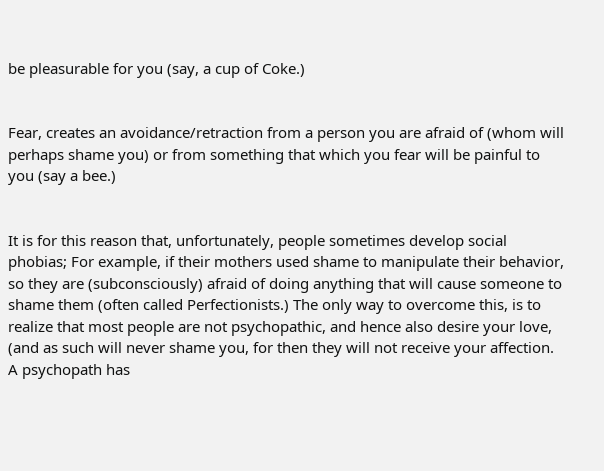be pleasurable for you (say, a cup of Coke.)


Fear, creates an avoidance/retraction from a person you are afraid of (whom will perhaps shame you) or from something that which you fear will be painful to you (say a bee.)


It is for this reason that, unfortunately, people sometimes develop social phobias; For example, if their mothers used shame to manipulate their behavior, so they are (subconsciously) afraid of doing anything that will cause someone to shame them (often called Perfectionists.) The only way to overcome this, is to realize that most people are not psychopathic, and hence also desire your love, (and as such will never shame you, for then they will not receive your affection. A psychopath has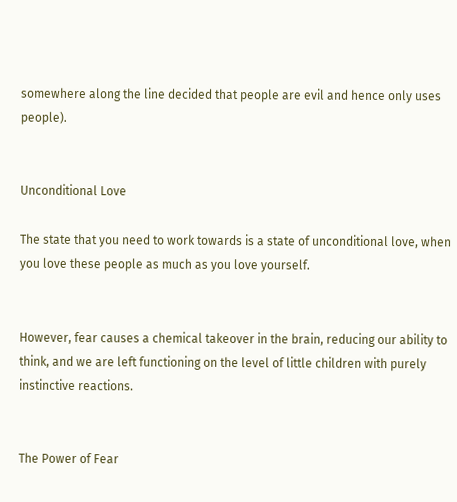somewhere along the line decided that people are evil and hence only uses people).


Unconditional Love

The state that you need to work towards is a state of unconditional love, when you love these people as much as you love yourself.


However, fear causes a chemical takeover in the brain, reducing our ability to think, and we are left functioning on the level of little children with purely instinctive reactions.


The Power of Fear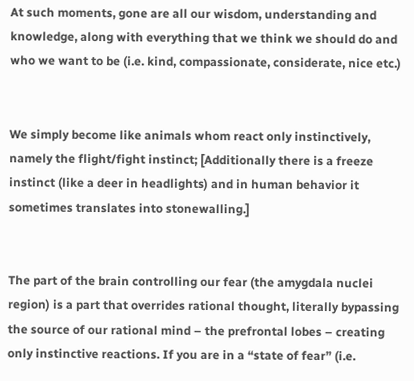At such moments, gone are all our wisdom, understanding and knowledge, along with everything that we think we should do and who we want to be (i.e. kind, compassionate, considerate, nice etc.)


We simply become like animals whom react only instinctively, namely the flight/fight instinct; [Additionally there is a freeze instinct (like a deer in headlights) and in human behavior it sometimes translates into stonewalling.]


The part of the brain controlling our fear (the amygdala nuclei region) is a part that overrides rational thought, literally bypassing the source of our rational mind – the prefrontal lobes – creating only instinctive reactions. If you are in a “state of fear” (i.e.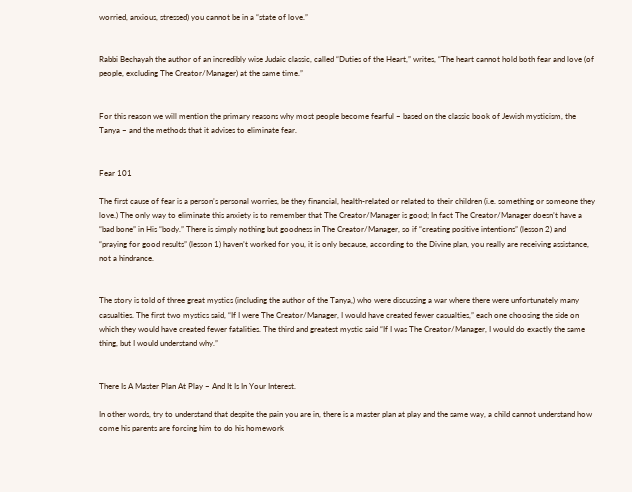worried, anxious, stressed) you cannot be in a “state of love.”


Rabbi Bechayah the author of an incredibly wise Judaic classic, called “Duties of the Heart,” writes, “The heart cannot hold both fear and love (of people, excluding The Creator/Manager) at the same time.”


For this reason we will mention the primary reasons why most people become fearful – based on the classic book of Jewish mysticism, the Tanya – and the methods that it advises to eliminate fear.


Fear 101

The first cause of fear is a person’s personal worries, be they financial, health-related or related to their children (i.e. something or someone they love.) The only way to eliminate this anxiety is to remember that The Creator/Manager is good; In fact The Creator/Manager doesn’t have a “bad bone” in His “body.” There is simply nothing but goodness in The Creator/Manager, so if “creating positive intentions” (lesson 2) and “praying for good results” (lesson 1) haven’t worked for you, it is only because, according to the Divine plan, you really are receiving assistance, not a hindrance.


The story is told of three great mystics (including the author of the Tanya,) who were discussing a war where there were unfortunately many casualties. The first two mystics said, “If I were The Creator/Manager, I would have created fewer casualties,” each one choosing the side on which they would have created fewer fatalities. The third and greatest mystic said “If I was The Creator/Manager, I would do exactly the same thing, but I would understand why.”


There Is A Master Plan At Play – And It Is In Your Interest.

In other words, try to understand that despite the pain you are in, there is a master plan at play and the same way, a child cannot understand how come his parents are forcing him to do his homework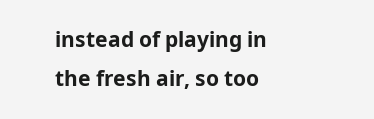instead of playing in the fresh air, so too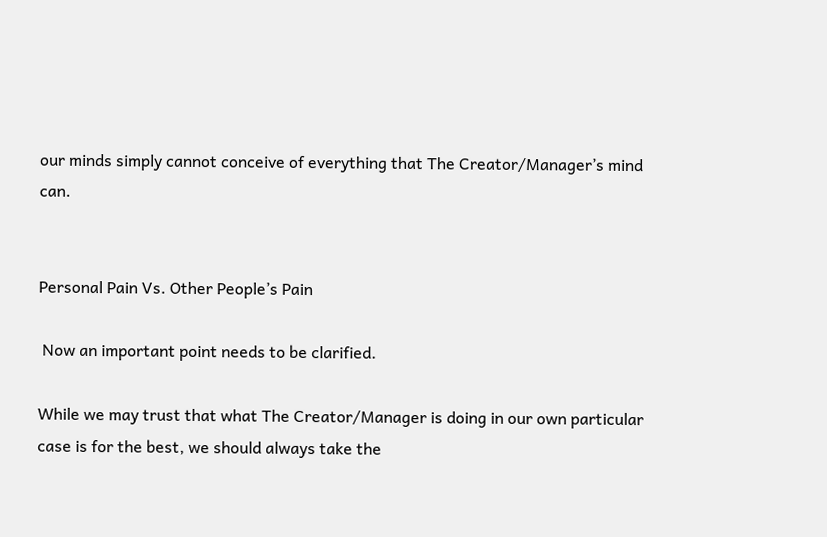our minds simply cannot conceive of everything that The Creator/Manager’s mind can.


Personal Pain Vs. Other People’s Pain

 Now an important point needs to be clarified.

While we may trust that what The Creator/Manager is doing in our own particular case is for the best, we should always take the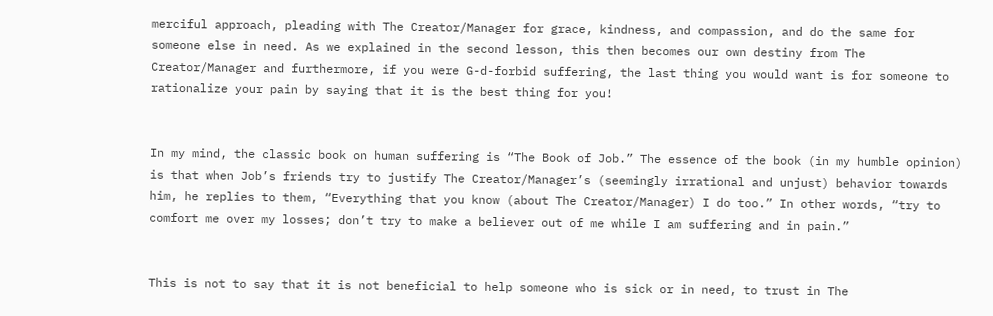merciful approach, pleading with The Creator/Manager for grace, kindness, and compassion, and do the same for someone else in need. As we explained in the second lesson, this then becomes our own destiny from The Creator/Manager and furthermore, if you were G-d-forbid suffering, the last thing you would want is for someone to rationalize your pain by saying that it is the best thing for you!


In my mind, the classic book on human suffering is “The Book of Job.” The essence of the book (in my humble opinion) is that when Job’s friends try to justify The Creator/Manager’s (seemingly irrational and unjust) behavior towards him, he replies to them, “Everything that you know (about The Creator/Manager) I do too.” In other words, “try to comfort me over my losses; don’t try to make a believer out of me while I am suffering and in pain.”


This is not to say that it is not beneficial to help someone who is sick or in need, to trust in The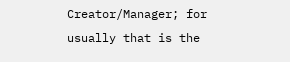Creator/Manager; for usually that is the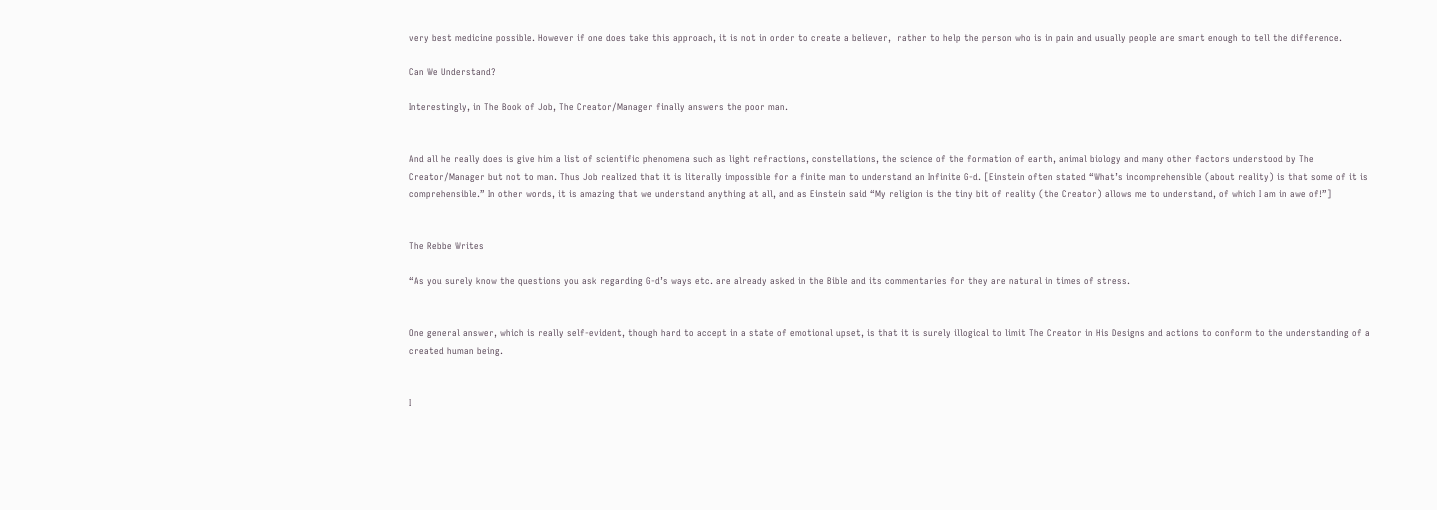very best medicine possible. However if one does take this approach, it is not in order to create a believer,  rather to help the person who is in pain and usually people are smart enough to tell the difference.

Can We Understand?

Interestingly, in The Book of Job, The Creator/Manager finally answers the poor man.


And all he really does is give him a list of scientific phenomena such as light refractions, constellations, the science of the formation of earth, animal biology and many other factors understood by The Creator/Manager but not to man. Thus Job realized that it is literally impossible for a finite man to understand an Infinite G-d. [Einstein often stated “What’s incomprehensible (about reality) is that some of it is comprehensible.” In other words, it is amazing that we understand anything at all, and as Einstein said “My religion is the tiny bit of reality (the Creator) allows me to understand, of which I am in awe of!”]


The Rebbe Writes

“As you surely know the questions you ask regarding G-d’s ways etc. are already asked in the Bible and its commentaries for they are natural in times of stress.


One general answer, which is really self-evident, though hard to accept in a state of emotional upset, is that it is surely illogical to limit The Creator in His Designs and actions to conform to the understanding of a created human being.


I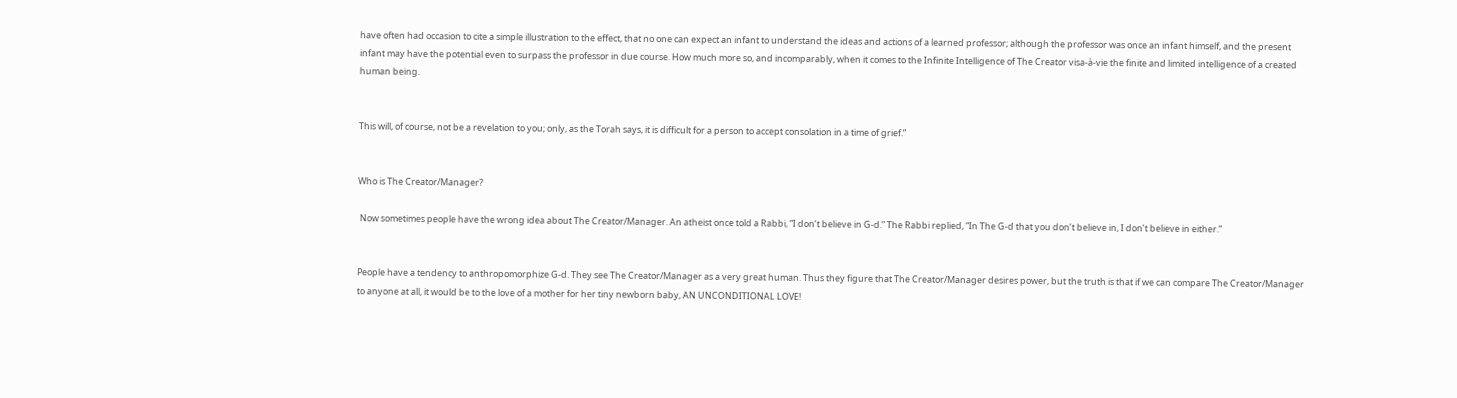have often had occasion to cite a simple illustration to the effect, that no one can expect an infant to understand the ideas and actions of a learned professor; although the professor was once an infant himself, and the present infant may have the potential even to surpass the professor in due course. How much more so, and incomparably, when it comes to the Infinite Intelligence of The Creator visa-à-vie the finite and limited intelligence of a created human being.


This will, of course, not be a revelation to you; only, as the Torah says, it is difficult for a person to accept consolation in a time of grief.”


Who is The Creator/Manager?

 Now sometimes people have the wrong idea about The Creator/Manager. An atheist once told a Rabbi, “I don’t believe in G-d.” The Rabbi replied, “In The G-d that you don’t believe in, I don’t believe in either.”


People have a tendency to anthropomorphize G-d. They see The Creator/Manager as a very great human. Thus they figure that The Creator/Manager desires power, but the truth is that if we can compare The Creator/Manager to anyone at all, it would be to the love of a mother for her tiny newborn baby, AN UNCONDITIONAL LOVE!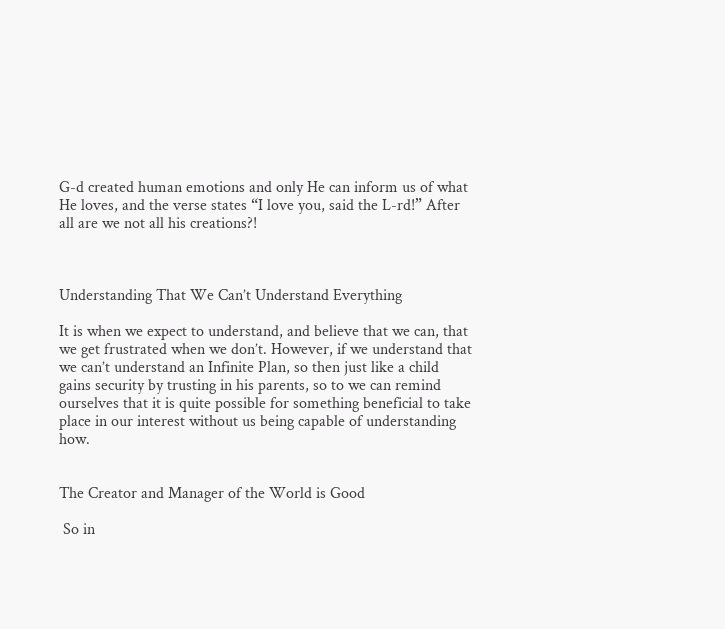G-d created human emotions and only He can inform us of what He loves, and the verse states “I love you, said the L-rd!” After all are we not all his creations?!



Understanding That We Can’t Understand Everything

It is when we expect to understand, and believe that we can, that we get frustrated when we don’t. However, if we understand that we can’t understand an Infinite Plan, so then just like a child gains security by trusting in his parents, so to we can remind ourselves that it is quite possible for something beneficial to take place in our interest without us being capable of understanding how.


The Creator and Manager of the World is Good

 So in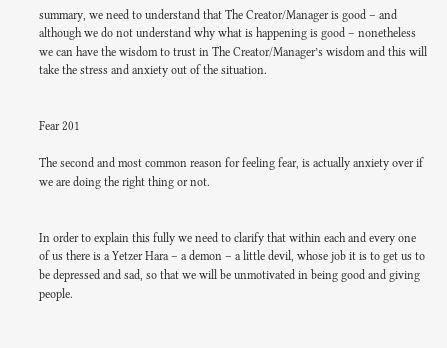summary, we need to understand that The Creator/Manager is good – and although we do not understand why what is happening is good – nonetheless we can have the wisdom to trust in The Creator/Manager’s wisdom and this will take the stress and anxiety out of the situation.


Fear 201

The second and most common reason for feeling fear, is actually anxiety over if we are doing the right thing or not.


In order to explain this fully we need to clarify that within each and every one of us there is a Yetzer Hara – a demon – a little devil, whose job it is to get us to be depressed and sad, so that we will be unmotivated in being good and giving people.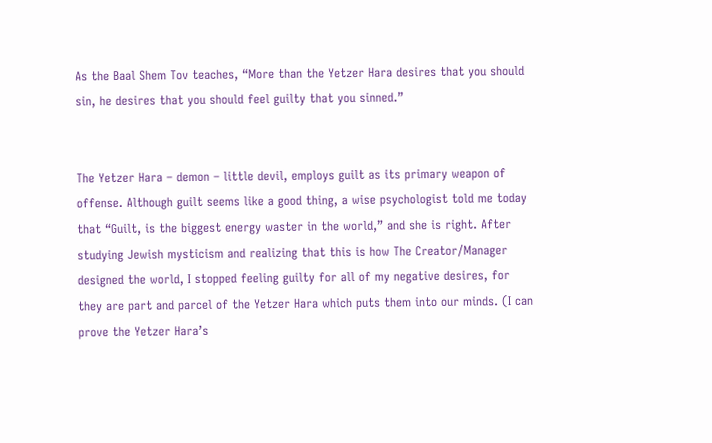As the Baal Shem Tov teaches, “More than the Yetzer Hara desires that you should sin, he desires that you should feel guilty that you sinned.”


The Yetzer Hara – demon – little devil, employs guilt as its primary weapon of offense. Although guilt seems like a good thing, a wise psychologist told me today that “Guilt, is the biggest energy waster in the world,” and she is right. After studying Jewish mysticism and realizing that this is how The Creator/Manager designed the world, I stopped feeling guilty for all of my negative desires, for they are part and parcel of the Yetzer Hara which puts them into our minds. (I can prove the Yetzer Hara’s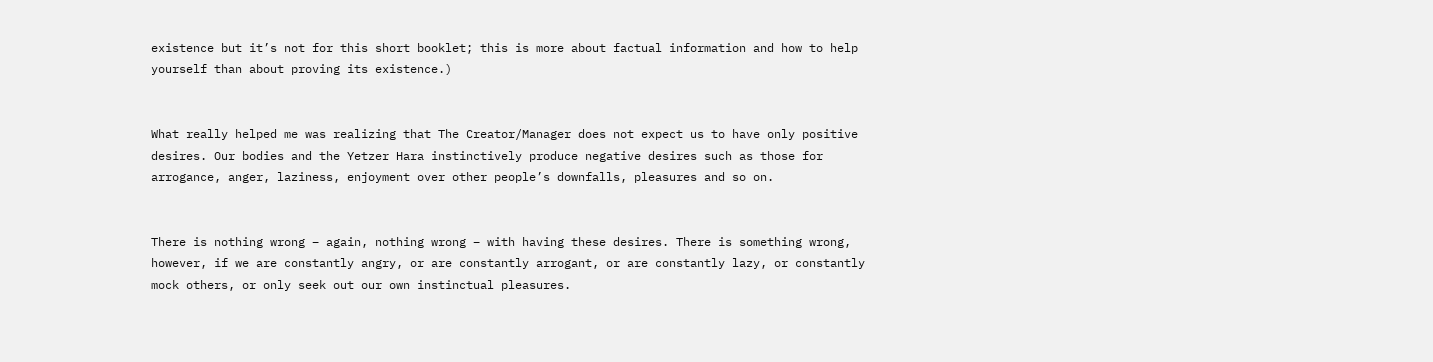existence but it’s not for this short booklet; this is more about factual information and how to help yourself than about proving its existence.)


What really helped me was realizing that The Creator/Manager does not expect us to have only positive desires. Our bodies and the Yetzer Hara instinctively produce negative desires such as those for arrogance, anger, laziness, enjoyment over other people’s downfalls, pleasures and so on.


There is nothing wrong – again, nothing wrong – with having these desires. There is something wrong, however, if we are constantly angry, or are constantly arrogant, or are constantly lazy, or constantly mock others, or only seek out our own instinctual pleasures.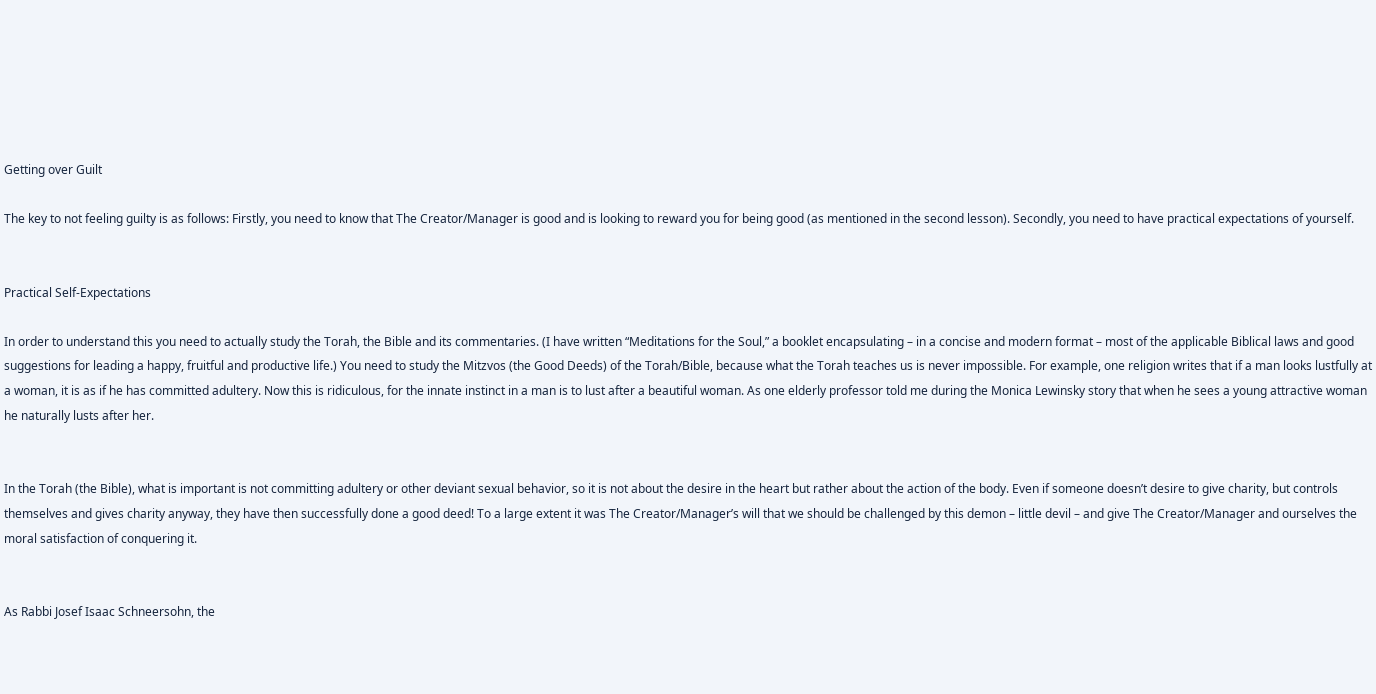Getting over Guilt

The key to not feeling guilty is as follows: Firstly, you need to know that The Creator/Manager is good and is looking to reward you for being good (as mentioned in the second lesson). Secondly, you need to have practical expectations of yourself.


Practical Self-Expectations

In order to understand this you need to actually study the Torah, the Bible and its commentaries. (I have written “Meditations for the Soul,” a booklet encapsulating – in a concise and modern format – most of the applicable Biblical laws and good suggestions for leading a happy, fruitful and productive life.) You need to study the Mitzvos (the Good Deeds) of the Torah/Bible, because what the Torah teaches us is never impossible. For example, one religion writes that if a man looks lustfully at a woman, it is as if he has committed adultery. Now this is ridiculous, for the innate instinct in a man is to lust after a beautiful woman. As one elderly professor told me during the Monica Lewinsky story that when he sees a young attractive woman he naturally lusts after her.


In the Torah (the Bible), what is important is not committing adultery or other deviant sexual behavior, so it is not about the desire in the heart but rather about the action of the body. Even if someone doesn’t desire to give charity, but controls themselves and gives charity anyway, they have then successfully done a good deed! To a large extent it was The Creator/Manager’s will that we should be challenged by this demon – little devil – and give The Creator/Manager and ourselves the moral satisfaction of conquering it.


As Rabbi Josef Isaac Schneersohn, the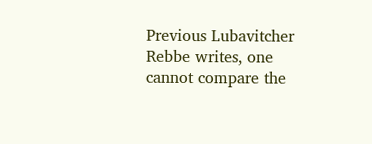Previous Lubavitcher Rebbe writes, one cannot compare the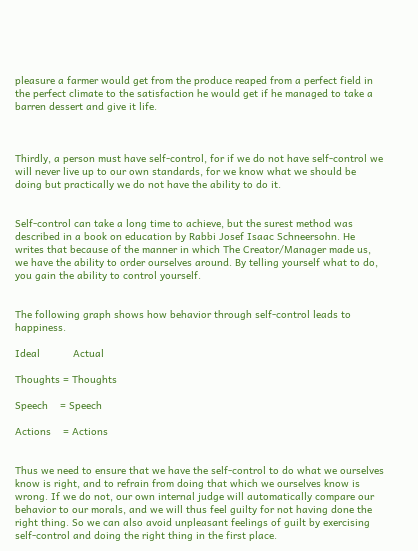pleasure a farmer would get from the produce reaped from a perfect field in the perfect climate to the satisfaction he would get if he managed to take a barren dessert and give it life.



Thirdly, a person must have self-control, for if we do not have self-control we will never live up to our own standards, for we know what we should be doing but practically we do not have the ability to do it.


Self-control can take a long time to achieve, but the surest method was described in a book on education by Rabbi Josef Isaac Schneersohn. He writes that because of the manner in which The Creator/Manager made us, we have the ability to order ourselves around. By telling yourself what to do, you gain the ability to control yourself.


The following graph shows how behavior through self-control leads to happiness.

Ideal           Actual

Thoughts = Thoughts

Speech    = Speech

Actions    = Actions


Thus we need to ensure that we have the self-control to do what we ourselves know is right, and to refrain from doing that which we ourselves know is wrong. If we do not, our own internal judge will automatically compare our behavior to our morals, and we will thus feel guilty for not having done the right thing. So we can also avoid unpleasant feelings of guilt by exercising self-control and doing the right thing in the first place.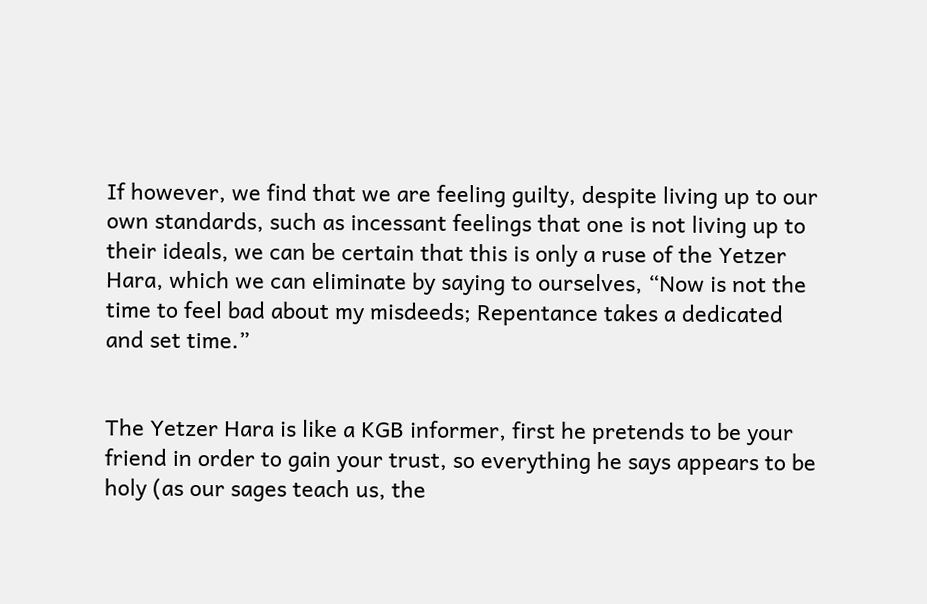If however, we find that we are feeling guilty, despite living up to our own standards, such as incessant feelings that one is not living up to their ideals, we can be certain that this is only a ruse of the Yetzer Hara, which we can eliminate by saying to ourselves, “Now is not the time to feel bad about my misdeeds; Repentance takes a dedicated and set time.”


The Yetzer Hara is like a KGB informer, first he pretends to be your friend in order to gain your trust, so everything he says appears to be holy (as our sages teach us, the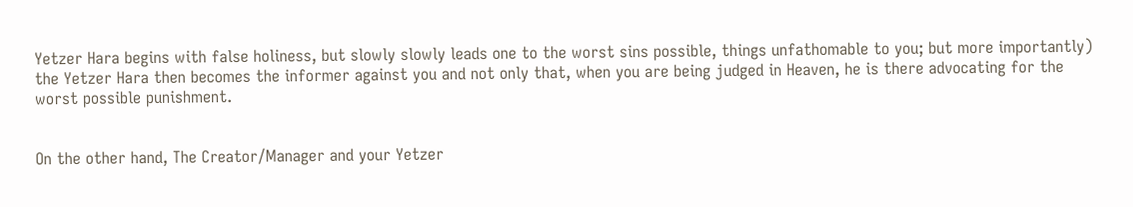Yetzer Hara begins with false holiness, but slowly slowly leads one to the worst sins possible, things unfathomable to you; but more importantly) the Yetzer Hara then becomes the informer against you and not only that, when you are being judged in Heaven, he is there advocating for the worst possible punishment.


On the other hand, The Creator/Manager and your Yetzer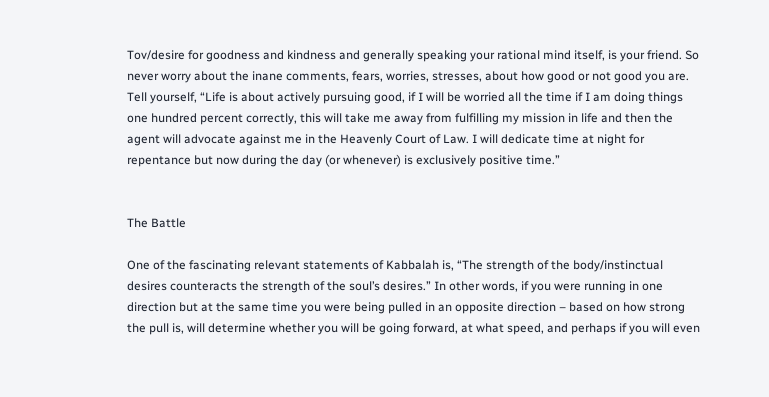Tov/desire for goodness and kindness and generally speaking your rational mind itself, is your friend. So never worry about the inane comments, fears, worries, stresses, about how good or not good you are. Tell yourself, “Life is about actively pursuing good, if I will be worried all the time if I am doing things one hundred percent correctly, this will take me away from fulfilling my mission in life and then the agent will advocate against me in the Heavenly Court of Law. I will dedicate time at night for repentance but now during the day (or whenever) is exclusively positive time.”


The Battle

One of the fascinating relevant statements of Kabbalah is, “The strength of the body/instinctual desires counteracts the strength of the soul’s desires.” In other words, if you were running in one direction but at the same time you were being pulled in an opposite direction – based on how strong the pull is, will determine whether you will be going forward, at what speed, and perhaps if you will even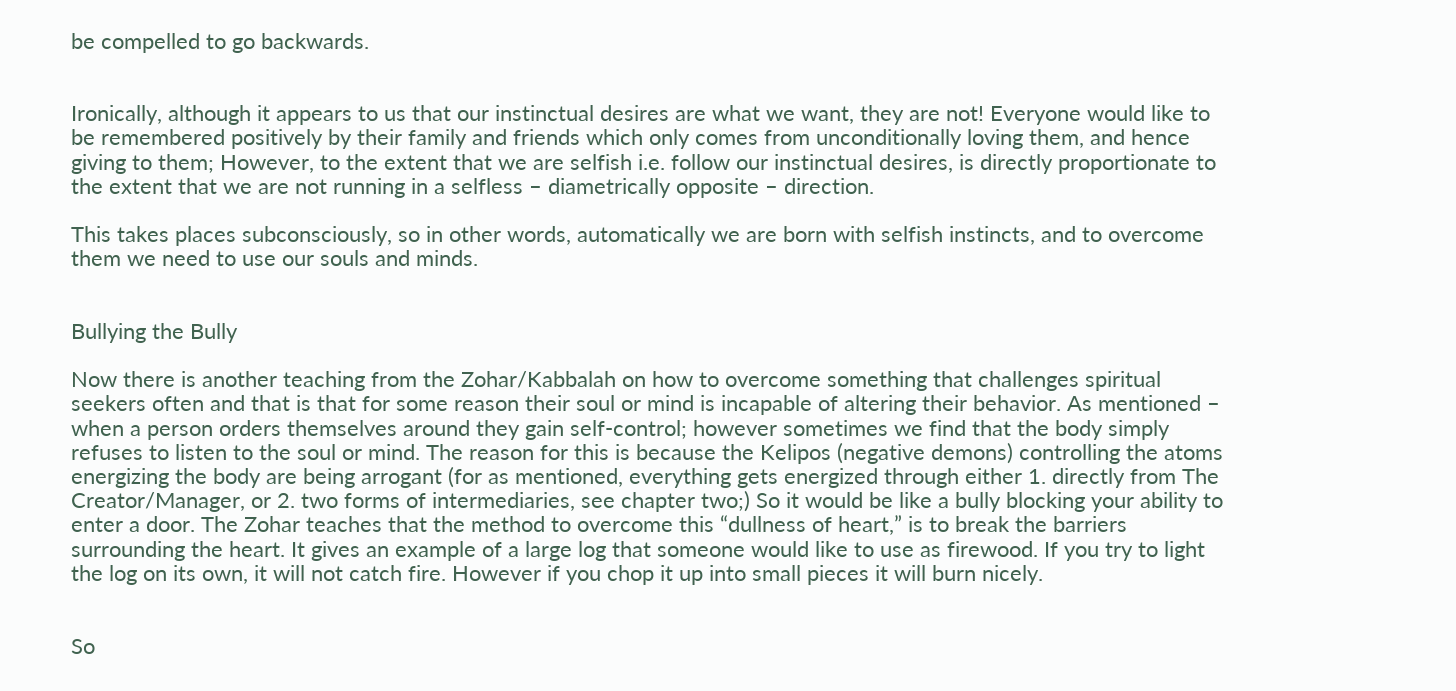be compelled to go backwards.


Ironically, although it appears to us that our instinctual desires are what we want, they are not! Everyone would like to be remembered positively by their family and friends which only comes from unconditionally loving them, and hence giving to them; However, to the extent that we are selfish i.e. follow our instinctual desires, is directly proportionate to the extent that we are not running in a selfless – diametrically opposite – direction.

This takes places subconsciously, so in other words, automatically we are born with selfish instincts, and to overcome them we need to use our souls and minds.


Bullying the Bully

Now there is another teaching from the Zohar/Kabbalah on how to overcome something that challenges spiritual seekers often and that is that for some reason their soul or mind is incapable of altering their behavior. As mentioned – when a person orders themselves around they gain self-control; however sometimes we find that the body simply refuses to listen to the soul or mind. The reason for this is because the Kelipos (negative demons) controlling the atoms energizing the body are being arrogant (for as mentioned, everything gets energized through either 1. directly from The Creator/Manager, or 2. two forms of intermediaries, see chapter two;) So it would be like a bully blocking your ability to enter a door. The Zohar teaches that the method to overcome this “dullness of heart,” is to break the barriers surrounding the heart. It gives an example of a large log that someone would like to use as firewood. If you try to light the log on its own, it will not catch fire. However if you chop it up into small pieces it will burn nicely.


So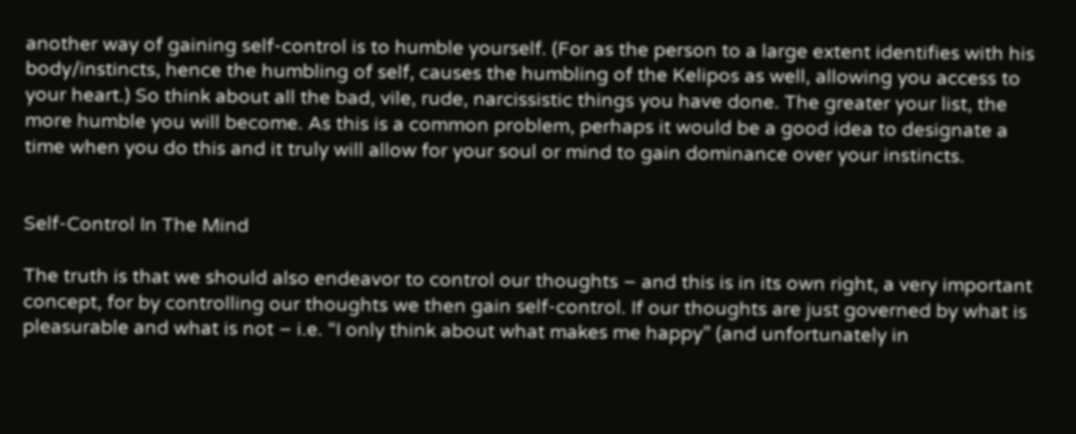another way of gaining self-control is to humble yourself. (For as the person to a large extent identifies with his body/instincts, hence the humbling of self, causes the humbling of the Kelipos as well, allowing you access to your heart.) So think about all the bad, vile, rude, narcissistic things you have done. The greater your list, the more humble you will become. As this is a common problem, perhaps it would be a good idea to designate a time when you do this and it truly will allow for your soul or mind to gain dominance over your instincts.


Self-Control In The Mind

The truth is that we should also endeavor to control our thoughts – and this is in its own right, a very important concept, for by controlling our thoughts we then gain self-control. If our thoughts are just governed by what is pleasurable and what is not – i.e. “I only think about what makes me happy” (and unfortunately in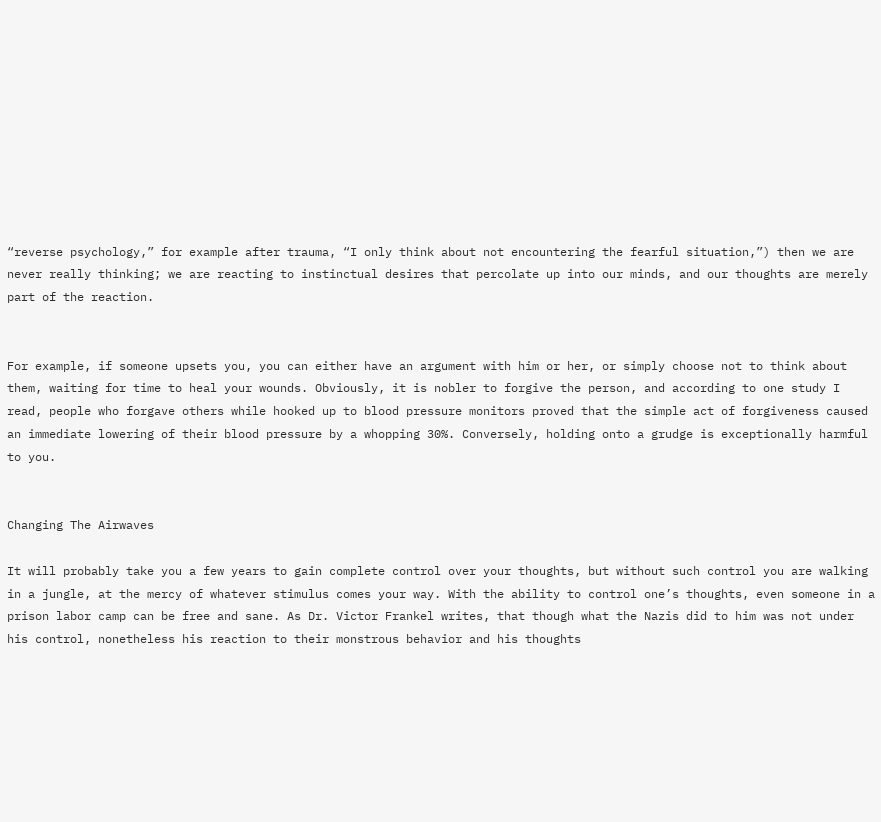“reverse psychology,” for example after trauma, “I only think about not encountering the fearful situation,”) then we are never really thinking; we are reacting to instinctual desires that percolate up into our minds, and our thoughts are merely part of the reaction.


For example, if someone upsets you, you can either have an argument with him or her, or simply choose not to think about them, waiting for time to heal your wounds. Obviously, it is nobler to forgive the person, and according to one study I read, people who forgave others while hooked up to blood pressure monitors proved that the simple act of forgiveness caused an immediate lowering of their blood pressure by a whopping 30%. Conversely, holding onto a grudge is exceptionally harmful to you.


Changing The Airwaves

It will probably take you a few years to gain complete control over your thoughts, but without such control you are walking in a jungle, at the mercy of whatever stimulus comes your way. With the ability to control one’s thoughts, even someone in a prison labor camp can be free and sane. As Dr. Victor Frankel writes, that though what the Nazis did to him was not under his control, nonetheless his reaction to their monstrous behavior and his thoughts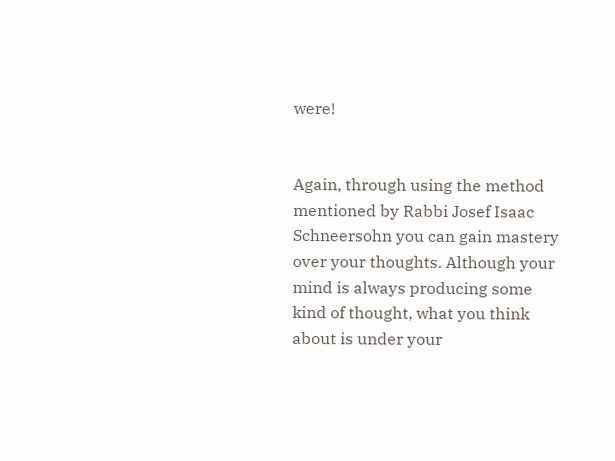were!


Again, through using the method mentioned by Rabbi Josef Isaac Schneersohn you can gain mastery over your thoughts. Although your mind is always producing some kind of thought, what you think about is under your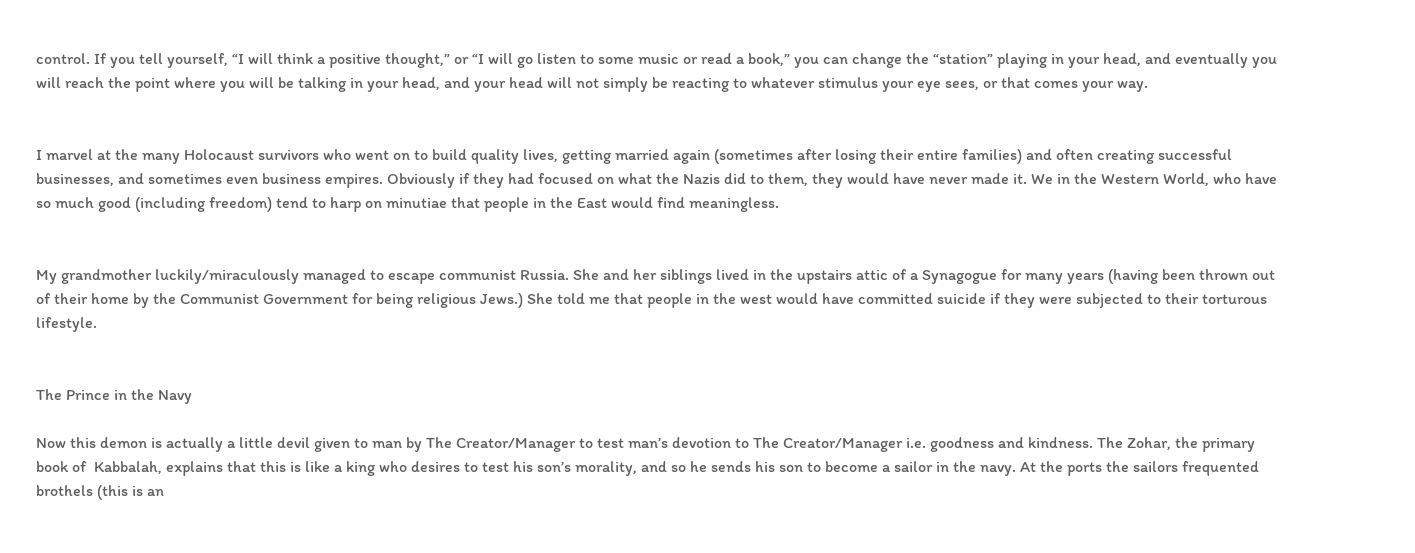control. If you tell yourself, “I will think a positive thought,” or “I will go listen to some music or read a book,” you can change the “station” playing in your head, and eventually you will reach the point where you will be talking in your head, and your head will not simply be reacting to whatever stimulus your eye sees, or that comes your way.


I marvel at the many Holocaust survivors who went on to build quality lives, getting married again (sometimes after losing their entire families) and often creating successful businesses, and sometimes even business empires. Obviously if they had focused on what the Nazis did to them, they would have never made it. We in the Western World, who have so much good (including freedom) tend to harp on minutiae that people in the East would find meaningless.


My grandmother luckily/miraculously managed to escape communist Russia. She and her siblings lived in the upstairs attic of a Synagogue for many years (having been thrown out of their home by the Communist Government for being religious Jews.) She told me that people in the west would have committed suicide if they were subjected to their torturous lifestyle.


The Prince in the Navy

Now this demon is actually a little devil given to man by The Creator/Manager to test man’s devotion to The Creator/Manager i.e. goodness and kindness. The Zohar, the primary book of  Kabbalah, explains that this is like a king who desires to test his son’s morality, and so he sends his son to become a sailor in the navy. At the ports the sailors frequented brothels (this is an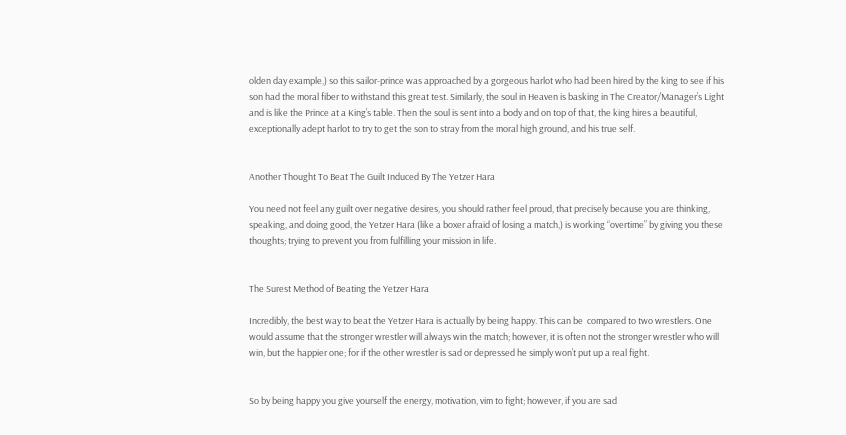olden day example,) so this sailor-prince was approached by a gorgeous harlot who had been hired by the king to see if his son had the moral fiber to withstand this great test. Similarly, the soul in Heaven is basking in The Creator/Manager’s Light and is like the Prince at a King’s table. Then the soul is sent into a body and on top of that, the king hires a beautiful, exceptionally adept harlot to try to get the son to stray from the moral high ground, and his true self.


Another Thought To Beat The Guilt Induced By The Yetzer Hara

You need not feel any guilt over negative desires, you should rather feel proud, that precisely because you are thinking, speaking, and doing good, the Yetzer Hara (like a boxer afraid of losing a match,) is working “overtime” by giving you these thoughts; trying to prevent you from fulfilling your mission in life.


The Surest Method of Beating the Yetzer Hara

Incredibly, the best way to beat the Yetzer Hara is actually by being happy. This can be  compared to two wrestlers. One would assume that the stronger wrestler will always win the match; however, it is often not the stronger wrestler who will win, but the happier one; for if the other wrestler is sad or depressed he simply won’t put up a real fight.


So by being happy you give yourself the energy, motivation, vim to fight; however, if you are sad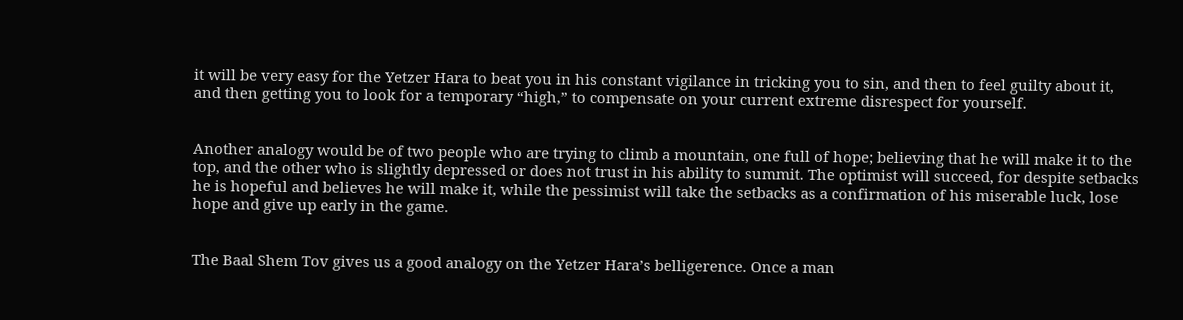it will be very easy for the Yetzer Hara to beat you in his constant vigilance in tricking you to sin, and then to feel guilty about it, and then getting you to look for a temporary “high,” to compensate on your current extreme disrespect for yourself.


Another analogy would be of two people who are trying to climb a mountain, one full of hope; believing that he will make it to the top, and the other who is slightly depressed or does not trust in his ability to summit. The optimist will succeed, for despite setbacks he is hopeful and believes he will make it, while the pessimist will take the setbacks as a confirmation of his miserable luck, lose hope and give up early in the game.


The Baal Shem Tov gives us a good analogy on the Yetzer Hara’s belligerence. Once a man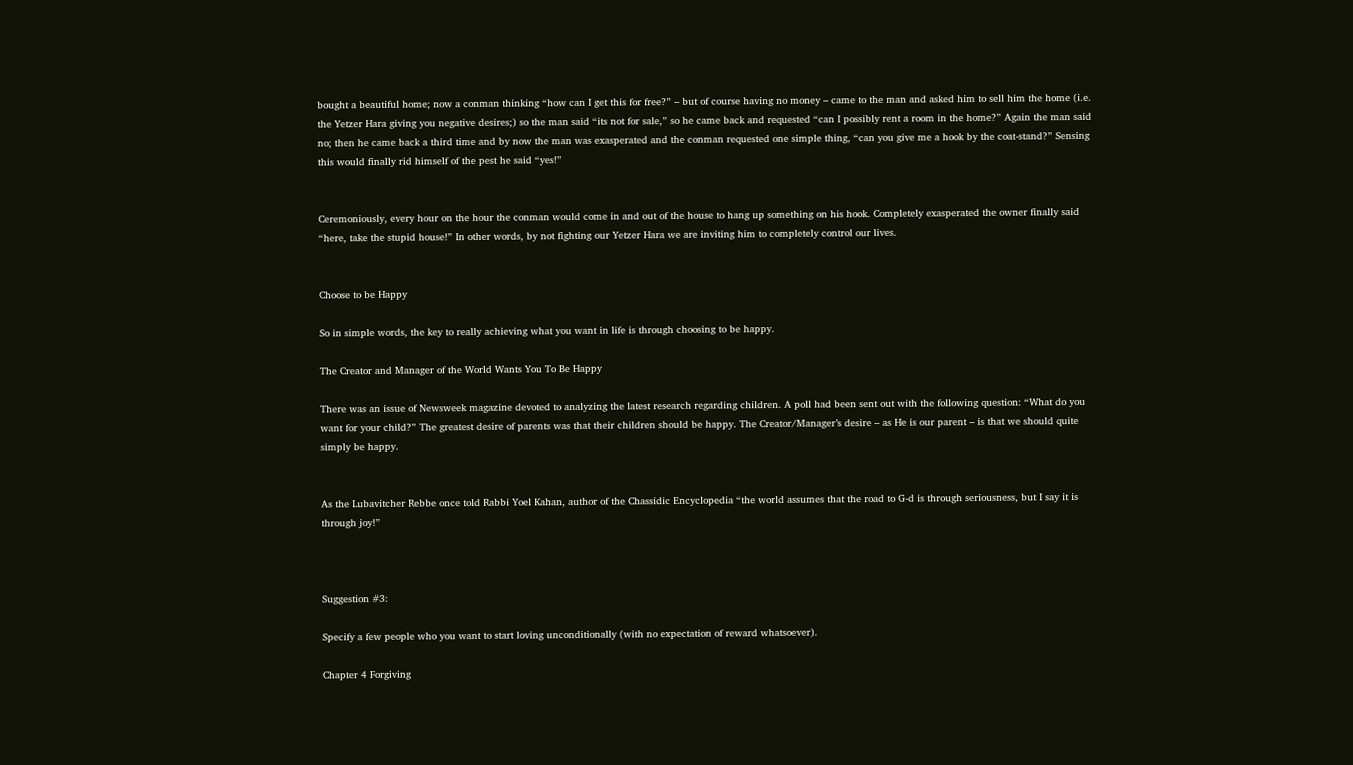bought a beautiful home; now a conman thinking “how can I get this for free?” – but of course having no money – came to the man and asked him to sell him the home (i.e. the Yetzer Hara giving you negative desires;) so the man said “its not for sale,” so he came back and requested “can I possibly rent a room in the home?” Again the man said no; then he came back a third time and by now the man was exasperated and the conman requested one simple thing, “can you give me a hook by the coat-stand?” Sensing this would finally rid himself of the pest he said “yes!”


Ceremoniously, every hour on the hour the conman would come in and out of the house to hang up something on his hook. Completely exasperated the owner finally said “here, take the stupid house!” In other words, by not fighting our Yetzer Hara we are inviting him to completely control our lives.


Choose to be Happy

So in simple words, the key to really achieving what you want in life is through choosing to be happy.

The Creator and Manager of the World Wants You To Be Happy

There was an issue of Newsweek magazine devoted to analyzing the latest research regarding children. A poll had been sent out with the following question: “What do you want for your child?” The greatest desire of parents was that their children should be happy. The Creator/Manager’s desire – as He is our parent – is that we should quite simply be happy.


As the Lubavitcher Rebbe once told Rabbi Yoel Kahan, author of the Chassidic Encyclopedia “the world assumes that the road to G-d is through seriousness, but I say it is through joy!”



Suggestion #3:

Specify a few people who you want to start loving unconditionally (with no expectation of reward whatsoever).

Chapter 4 Forgiving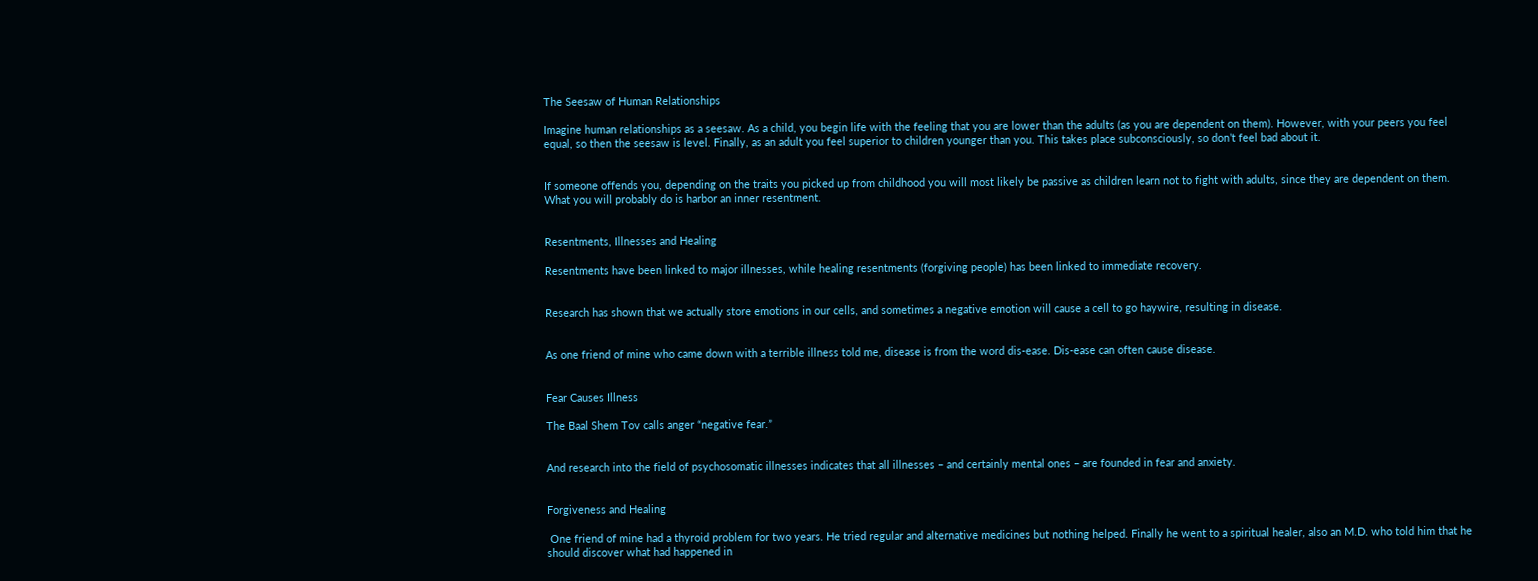The Seesaw of Human Relationships

Imagine human relationships as a seesaw. As a child, you begin life with the feeling that you are lower than the adults (as you are dependent on them). However, with your peers you feel equal, so then the seesaw is level. Finally, as an adult you feel superior to children younger than you. This takes place subconsciously, so don’t feel bad about it.


If someone offends you, depending on the traits you picked up from childhood you will most likely be passive as children learn not to fight with adults, since they are dependent on them. What you will probably do is harbor an inner resentment.


Resentments, Illnesses and Healing

Resentments have been linked to major illnesses, while healing resentments (forgiving people) has been linked to immediate recovery.


Research has shown that we actually store emotions in our cells, and sometimes a negative emotion will cause a cell to go haywire, resulting in disease.


As one friend of mine who came down with a terrible illness told me, disease is from the word dis-ease. Dis-ease can often cause disease.


Fear Causes Illness

The Baal Shem Tov calls anger “negative fear.”


And research into the field of psychosomatic illnesses indicates that all illnesses – and certainly mental ones – are founded in fear and anxiety.


Forgiveness and Healing

 One friend of mine had a thyroid problem for two years. He tried regular and alternative medicines but nothing helped. Finally he went to a spiritual healer, also an M.D. who told him that he should discover what had happened in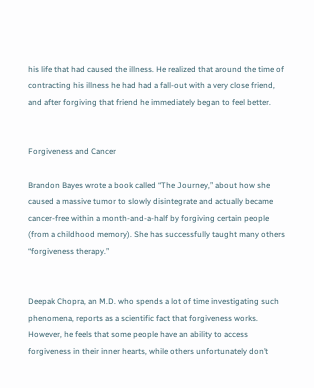his life that had caused the illness. He realized that around the time of contracting his illness he had had a fall-out with a very close friend, and after forgiving that friend he immediately began to feel better.


Forgiveness and Cancer

Brandon Bayes wrote a book called “The Journey,” about how she caused a massive tumor to slowly disintegrate and actually became cancer-free within a month-and-a-half by forgiving certain people (from a childhood memory). She has successfully taught many others “forgiveness therapy.”


Deepak Chopra, an M.D. who spends a lot of time investigating such phenomena, reports as a scientific fact that forgiveness works. However, he feels that some people have an ability to access forgiveness in their inner hearts, while others unfortunately don’t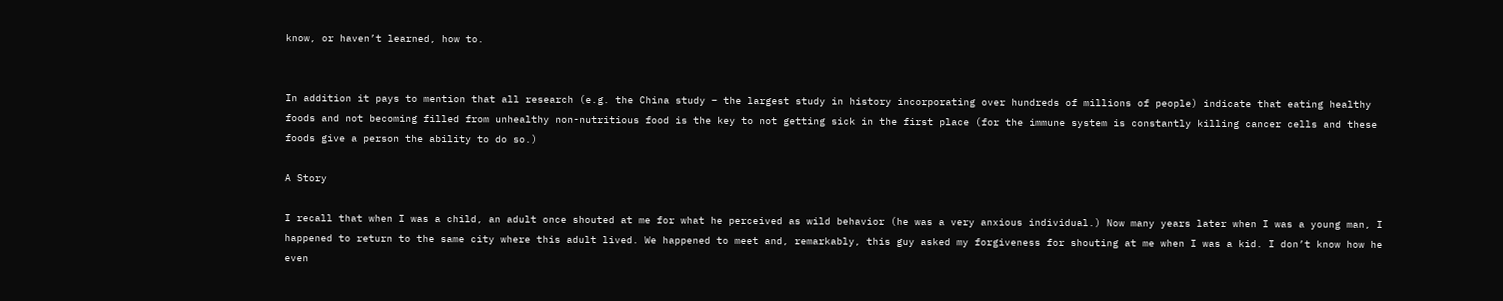know, or haven’t learned, how to.


In addition it pays to mention that all research (e.g. the China study – the largest study in history incorporating over hundreds of millions of people) indicate that eating healthy foods and not becoming filled from unhealthy non-nutritious food is the key to not getting sick in the first place (for the immune system is constantly killing cancer cells and these foods give a person the ability to do so.)

A Story

I recall that when I was a child, an adult once shouted at me for what he perceived as wild behavior (he was a very anxious individual.) Now many years later when I was a young man, I happened to return to the same city where this adult lived. We happened to meet and, remarkably, this guy asked my forgiveness for shouting at me when I was a kid. I don’t know how he even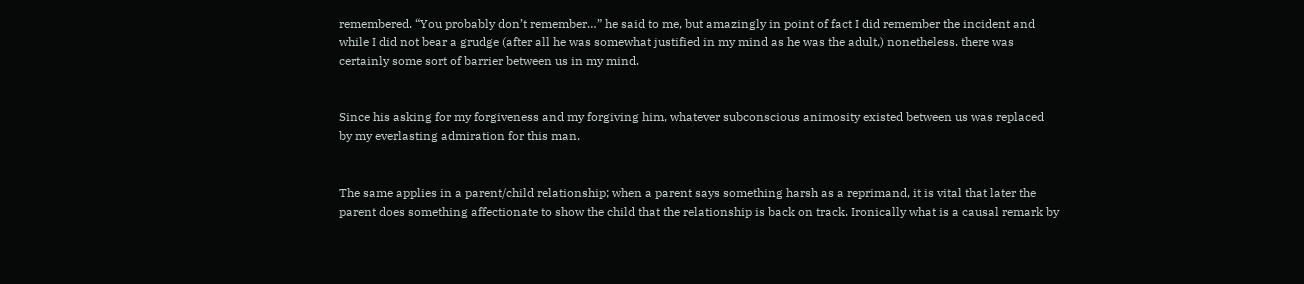remembered. “You probably don’t remember…” he said to me, but amazingly in point of fact I did remember the incident and while I did not bear a grudge (after all he was somewhat justified in my mind as he was the adult,) nonetheless. there was certainly some sort of barrier between us in my mind.


Since his asking for my forgiveness and my forgiving him, whatever subconscious animosity existed between us was replaced by my everlasting admiration for this man.


The same applies in a parent/child relationship; when a parent says something harsh as a reprimand, it is vital that later the parent does something affectionate to show the child that the relationship is back on track. Ironically what is a causal remark by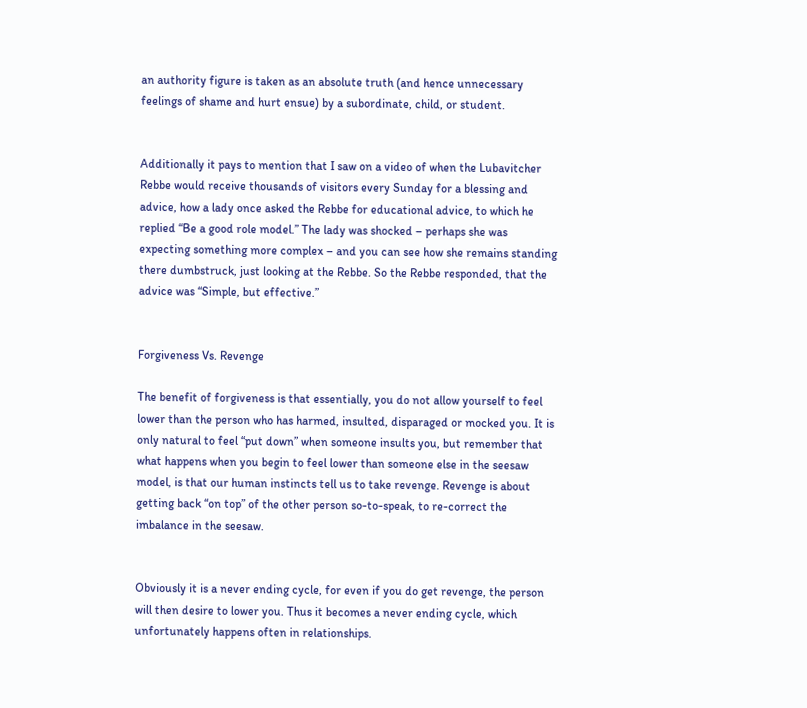an authority figure is taken as an absolute truth (and hence unnecessary feelings of shame and hurt ensue) by a subordinate, child, or student.


Additionally it pays to mention that I saw on a video of when the Lubavitcher Rebbe would receive thousands of visitors every Sunday for a blessing and advice, how a lady once asked the Rebbe for educational advice, to which he replied “Be a good role model.” The lady was shocked – perhaps she was expecting something more complex – and you can see how she remains standing there dumbstruck, just looking at the Rebbe. So the Rebbe responded, that the advice was “Simple, but effective.”


Forgiveness Vs. Revenge

The benefit of forgiveness is that essentially, you do not allow yourself to feel lower than the person who has harmed, insulted, disparaged or mocked you. It is only natural to feel “put down” when someone insults you, but remember that what happens when you begin to feel lower than someone else in the seesaw model, is that our human instincts tell us to take revenge. Revenge is about getting back “on top” of the other person so-to-speak, to re-correct the imbalance in the seesaw.


Obviously it is a never ending cycle, for even if you do get revenge, the person will then desire to lower you. Thus it becomes a never ending cycle, which unfortunately happens often in relationships.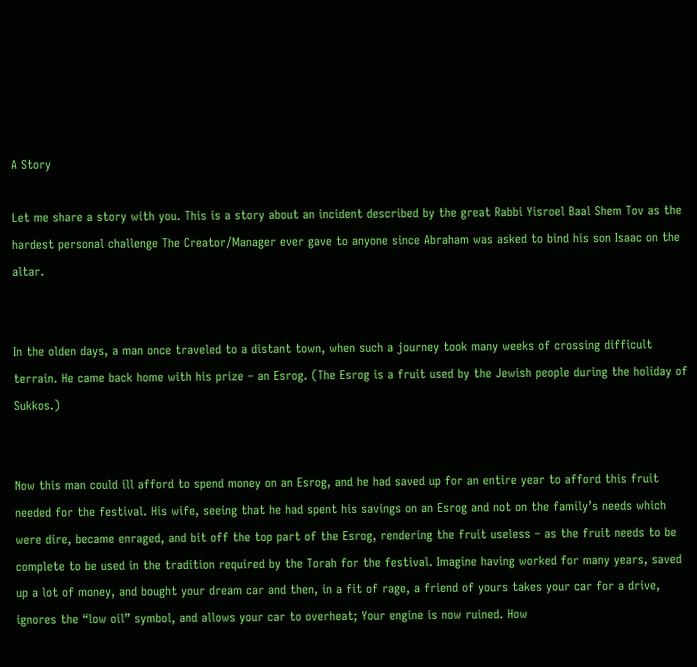A Story

Let me share a story with you. This is a story about an incident described by the great Rabbi Yisroel Baal Shem Tov as the hardest personal challenge The Creator/Manager ever gave to anyone since Abraham was asked to bind his son Isaac on the altar.


In the olden days, a man once traveled to a distant town, when such a journey took many weeks of crossing difficult terrain. He came back home with his prize – an Esrog. (The Esrog is a fruit used by the Jewish people during the holiday of Sukkos.)


Now this man could ill afford to spend money on an Esrog, and he had saved up for an entire year to afford this fruit needed for the festival. His wife, seeing that he had spent his savings on an Esrog and not on the family’s needs which were dire, became enraged, and bit off the top part of the Esrog, rendering the fruit useless – as the fruit needs to be complete to be used in the tradition required by the Torah for the festival. Imagine having worked for many years, saved up a lot of money, and bought your dream car and then, in a fit of rage, a friend of yours takes your car for a drive, ignores the “low oil” symbol, and allows your car to overheat; Your engine is now ruined. How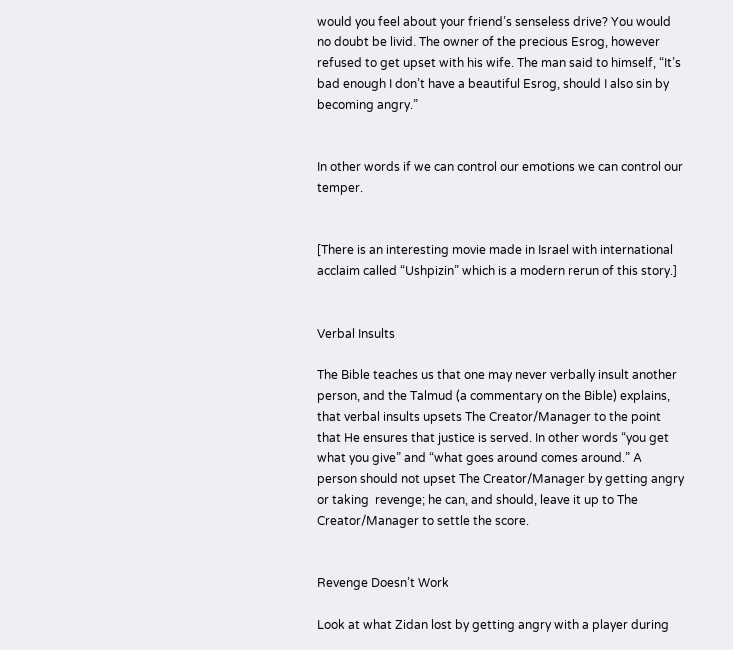would you feel about your friend’s senseless drive? You would no doubt be livid. The owner of the precious Esrog, however refused to get upset with his wife. The man said to himself, “It’s bad enough I don’t have a beautiful Esrog, should I also sin by becoming angry.”


In other words if we can control our emotions we can control our temper.


[There is an interesting movie made in Israel with international acclaim called “Ushpizin” which is a modern rerun of this story.]


Verbal Insults

The Bible teaches us that one may never verbally insult another person, and the Talmud (a commentary on the Bible) explains, that verbal insults upsets The Creator/Manager to the point that He ensures that justice is served. In other words “you get what you give” and “what goes around comes around.” A person should not upset The Creator/Manager by getting angry or taking  revenge; he can, and should, leave it up to The Creator/Manager to settle the score.


Revenge Doesn’t Work

Look at what Zidan lost by getting angry with a player during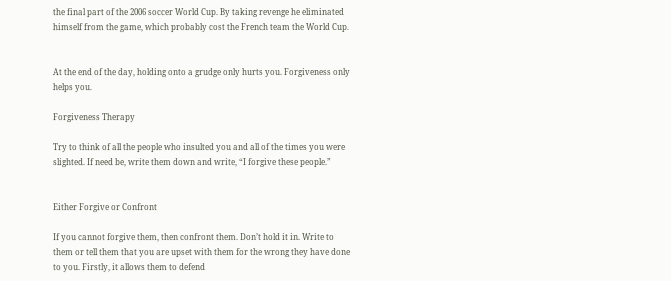the final part of the 2006 soccer World Cup. By taking revenge he eliminated himself from the game, which probably cost the French team the World Cup.


At the end of the day, holding onto a grudge only hurts you. Forgiveness only helps you.

Forgiveness Therapy

Try to think of all the people who insulted you and all of the times you were slighted. If need be, write them down and write, “I forgive these people.”


Either Forgive or Confront

If you cannot forgive them, then confront them. Don’t hold it in. Write to them or tell them that you are upset with them for the wrong they have done to you. Firstly, it allows them to defend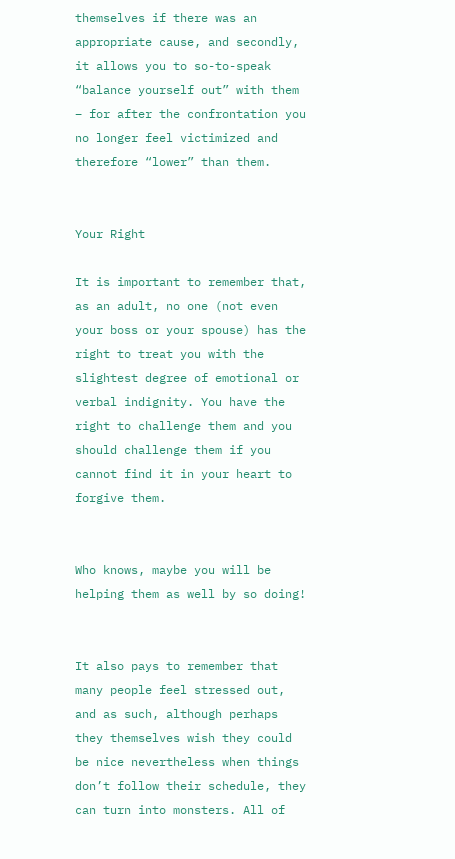themselves if there was an appropriate cause, and secondly, it allows you to so-to-speak “balance yourself out” with them – for after the confrontation you no longer feel victimized and therefore “lower” than them.


Your Right

It is important to remember that, as an adult, no one (not even your boss or your spouse) has the right to treat you with the slightest degree of emotional or verbal indignity. You have the right to challenge them and you should challenge them if you cannot find it in your heart to forgive them.


Who knows, maybe you will be helping them as well by so doing!


It also pays to remember that many people feel stressed out, and as such, although perhaps they themselves wish they could be nice nevertheless when things don’t follow their schedule, they can turn into monsters. All of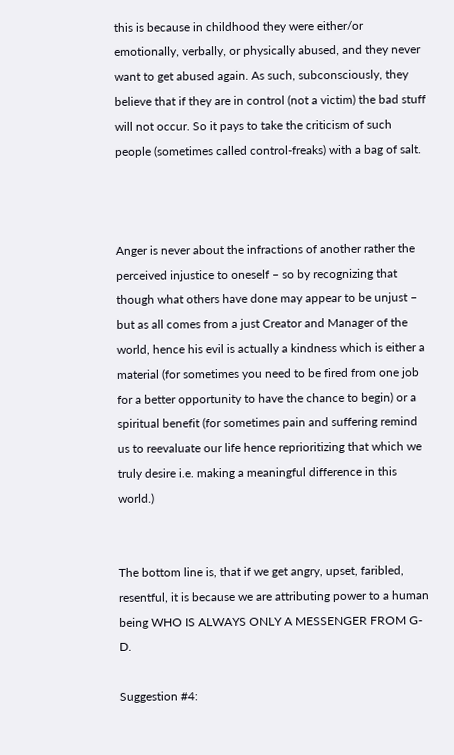this is because in childhood they were either/or emotionally, verbally, or physically abused, and they never want to get abused again. As such, subconsciously, they believe that if they are in control (not a victim) the bad stuff will not occur. So it pays to take the criticism of such people (sometimes called control-freaks) with a bag of salt.



Anger is never about the infractions of another rather the perceived injustice to oneself – so by recognizing that though what others have done may appear to be unjust – but as all comes from a just Creator and Manager of the world, hence his evil is actually a kindness which is either a material (for sometimes you need to be fired from one job for a better opportunity to have the chance to begin) or a spiritual benefit (for sometimes pain and suffering remind us to reevaluate our life hence reprioritizing that which we truly desire i.e. making a meaningful difference in this world.)


The bottom line is, that if we get angry, upset, faribled, resentful, it is because we are attributing power to a human being WHO IS ALWAYS ONLY A MESSENGER FROM G-D.

Suggestion #4: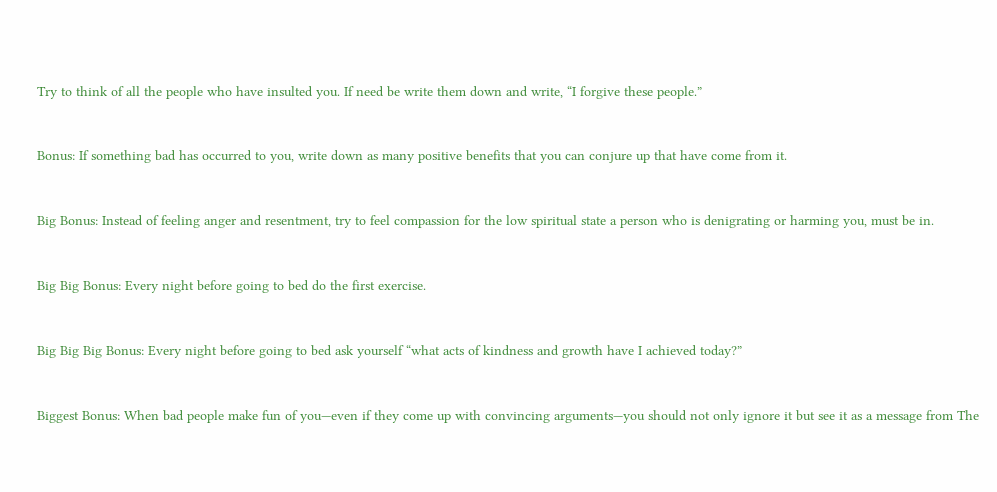Try to think of all the people who have insulted you. If need be write them down and write, “I forgive these people.”


Bonus: If something bad has occurred to you, write down as many positive benefits that you can conjure up that have come from it.


Big Bonus: Instead of feeling anger and resentment, try to feel compassion for the low spiritual state a person who is denigrating or harming you, must be in.


Big Big Bonus: Every night before going to bed do the first exercise.


Big Big Big Bonus: Every night before going to bed ask yourself “what acts of kindness and growth have I achieved today?”


Biggest Bonus: When bad people make fun of you—even if they come up with convincing arguments—you should not only ignore it but see it as a message from The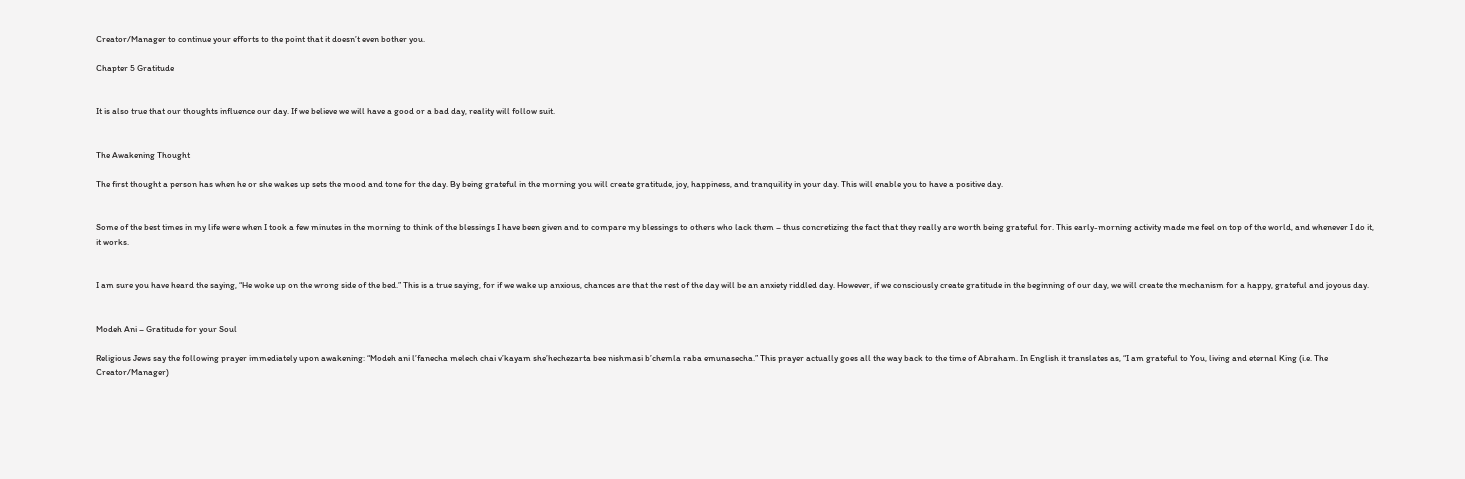Creator/Manager to continue your efforts to the point that it doesn’t even bother you.

Chapter 5 Gratitude


It is also true that our thoughts influence our day. If we believe we will have a good or a bad day, reality will follow suit.


The Awakening Thought

The first thought a person has when he or she wakes up sets the mood and tone for the day. By being grateful in the morning you will create gratitude, joy, happiness, and tranquility in your day. This will enable you to have a positive day.


Some of the best times in my life were when I took a few minutes in the morning to think of the blessings I have been given and to compare my blessings to others who lack them – thus concretizing the fact that they really are worth being grateful for. This early-morning activity made me feel on top of the world, and whenever I do it, it works.


I am sure you have heard the saying, “He woke up on the wrong side of the bed.” This is a true saying, for if we wake up anxious, chances are that the rest of the day will be an anxiety riddled day. However, if we consciously create gratitude in the beginning of our day, we will create the mechanism for a happy, grateful and joyous day.


Modeh Ani – Gratitude for your Soul

Religious Jews say the following prayer immediately upon awakening: “Modeh ani l’fanecha melech chai v’kayam she’hechezarta bee nishmasi b’chemla raba emunasecha.” This prayer actually goes all the way back to the time of Abraham. In English it translates as, “I am grateful to You, living and eternal King (i.e. The Creator/Manager)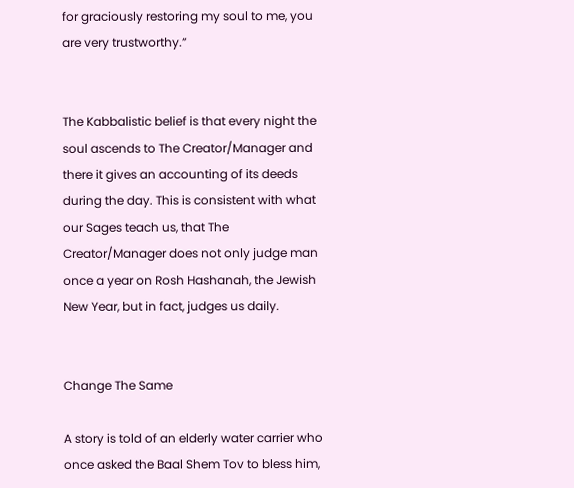for graciously restoring my soul to me, you are very trustworthy.”


The Kabbalistic belief is that every night the soul ascends to The Creator/Manager and there it gives an accounting of its deeds during the day. This is consistent with what our Sages teach us, that The Creator/Manager does not only judge man once a year on Rosh Hashanah, the Jewish New Year, but in fact, judges us daily.


Change The Same

A story is told of an elderly water carrier who once asked the Baal Shem Tov to bless him,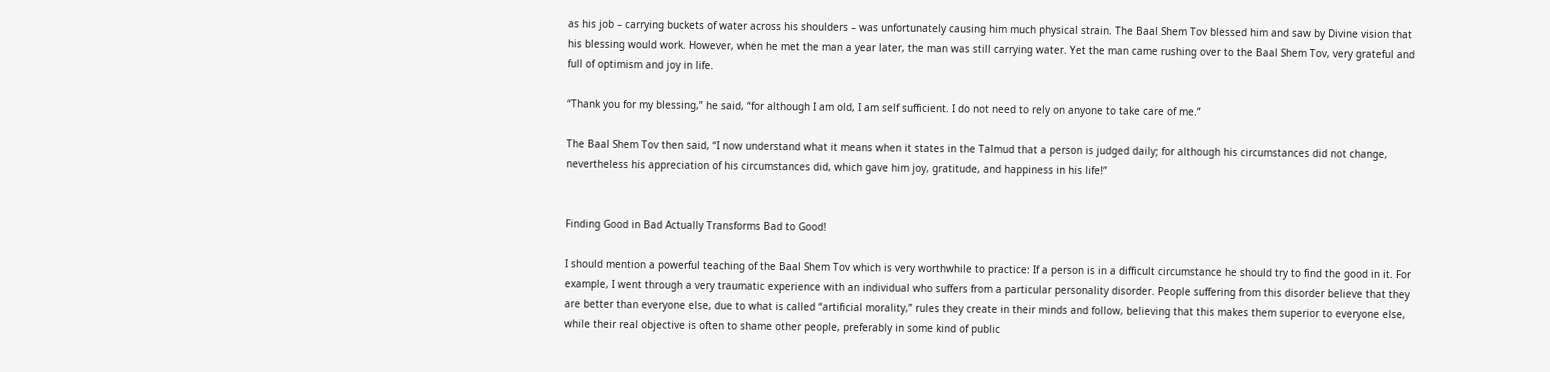as his job – carrying buckets of water across his shoulders – was unfortunately causing him much physical strain. The Baal Shem Tov blessed him and saw by Divine vision that his blessing would work. However, when he met the man a year later, the man was still carrying water. Yet the man came rushing over to the Baal Shem Tov, very grateful and full of optimism and joy in life.

“Thank you for my blessing,” he said, “for although I am old, I am self sufficient. I do not need to rely on anyone to take care of me.”

The Baal Shem Tov then said, “I now understand what it means when it states in the Talmud that a person is judged daily; for although his circumstances did not change, nevertheless his appreciation of his circumstances did, which gave him joy, gratitude, and happiness in his life!”


Finding Good in Bad Actually Transforms Bad to Good!

I should mention a powerful teaching of the Baal Shem Tov which is very worthwhile to practice: If a person is in a difficult circumstance he should try to find the good in it. For example, I went through a very traumatic experience with an individual who suffers from a particular personality disorder. People suffering from this disorder believe that they are better than everyone else, due to what is called “artificial morality,” rules they create in their minds and follow, believing that this makes them superior to everyone else, while their real objective is often to shame other people, preferably in some kind of public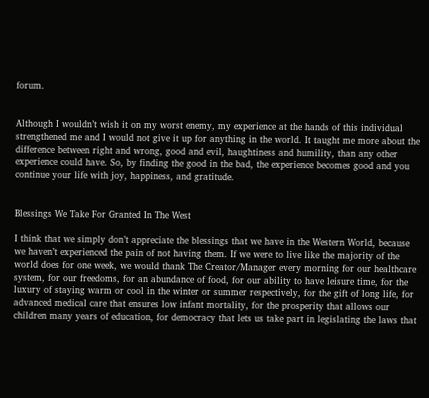forum.


Although I wouldn’t wish it on my worst enemy, my experience at the hands of this individual strengthened me and I would not give it up for anything in the world. It taught me more about the difference between right and wrong, good and evil, haughtiness and humility, than any other experience could have. So, by finding the good in the bad, the experience becomes good and you continue your life with joy, happiness, and gratitude.


Blessings We Take For Granted In The West

I think that we simply don’t appreciate the blessings that we have in the Western World, because we haven’t experienced the pain of not having them. If we were to live like the majority of the world does for one week, we would thank The Creator/Manager every morning for our healthcare system, for our freedoms, for an abundance of food, for our ability to have leisure time, for the luxury of staying warm or cool in the winter or summer respectively, for the gift of long life, for advanced medical care that ensures low infant mortality, for the prosperity that allows our children many years of education, for democracy that lets us take part in legislating the laws that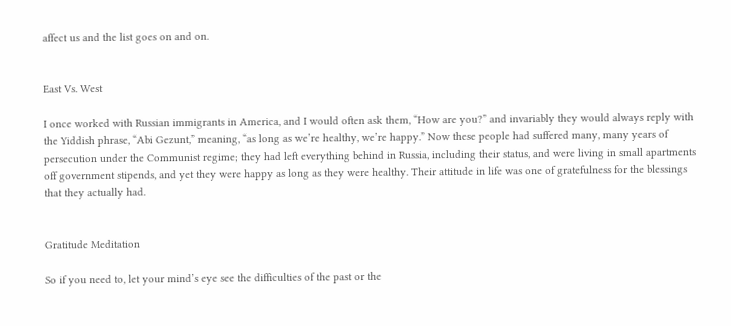affect us and the list goes on and on.


East Vs. West

I once worked with Russian immigrants in America, and I would often ask them, “How are you?” and invariably they would always reply with the Yiddish phrase, “Abi Gezunt,” meaning, “as long as we’re healthy, we’re happy.” Now these people had suffered many, many years of persecution under the Communist regime; they had left everything behind in Russia, including their status, and were living in small apartments off government stipends, and yet they were happy as long as they were healthy. Their attitude in life was one of gratefulness for the blessings that they actually had.


Gratitude Meditation

So if you need to, let your mind’s eye see the difficulties of the past or the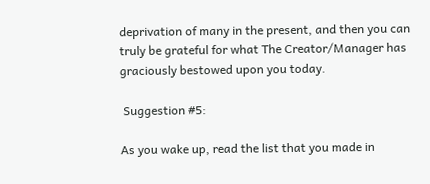deprivation of many in the present, and then you can truly be grateful for what The Creator/Manager has graciously bestowed upon you today.

 Suggestion #5:

As you wake up, read the list that you made in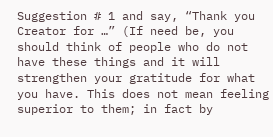Suggestion # 1 and say, “Thank you Creator for …” (If need be, you should think of people who do not have these things and it will strengthen your gratitude for what you have. This does not mean feeling superior to them; in fact by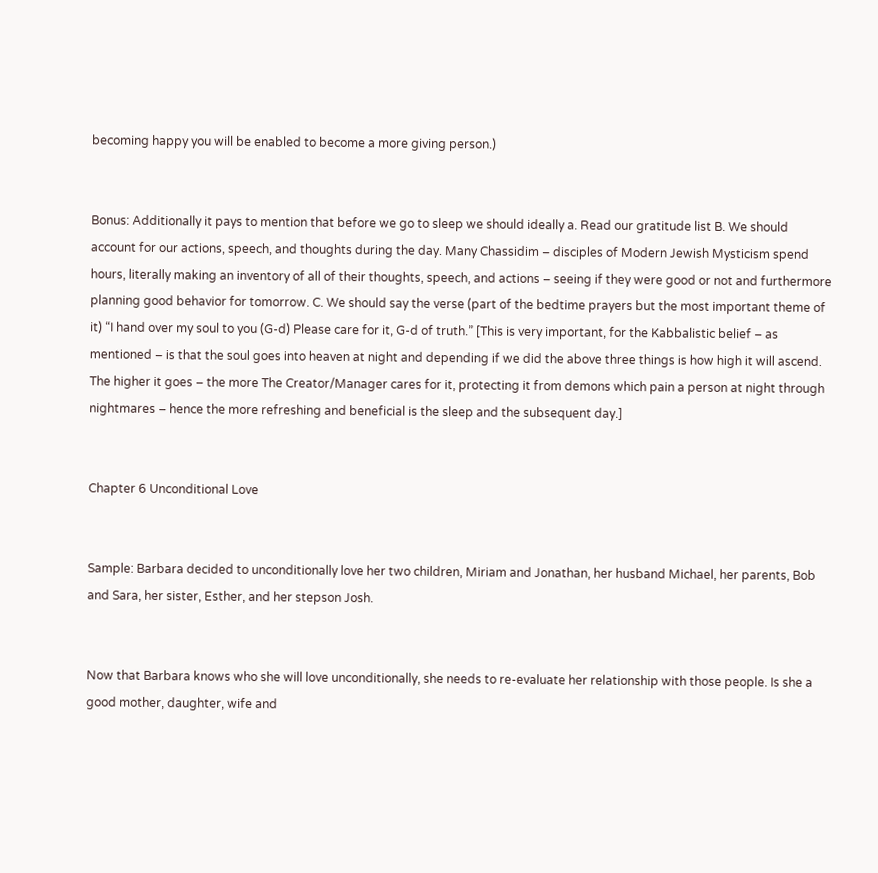becoming happy you will be enabled to become a more giving person.)


Bonus: Additionally it pays to mention that before we go to sleep we should ideally a. Read our gratitude list B. We should account for our actions, speech, and thoughts during the day. Many Chassidim – disciples of Modern Jewish Mysticism spend hours, literally making an inventory of all of their thoughts, speech, and actions – seeing if they were good or not and furthermore planning good behavior for tomorrow. C. We should say the verse (part of the bedtime prayers but the most important theme of it) “I hand over my soul to you (G-d) Please care for it, G-d of truth.” [This is very important, for the Kabbalistic belief – as mentioned – is that the soul goes into heaven at night and depending if we did the above three things is how high it will ascend. The higher it goes – the more The Creator/Manager cares for it, protecting it from demons which pain a person at night through nightmares – hence the more refreshing and beneficial is the sleep and the subsequent day.]


Chapter 6 Unconditional Love


Sample: Barbara decided to unconditionally love her two children, Miriam and Jonathan, her husband Michael, her parents, Bob and Sara, her sister, Esther, and her stepson Josh.


Now that Barbara knows who she will love unconditionally, she needs to re-evaluate her relationship with those people. Is she a good mother, daughter, wife and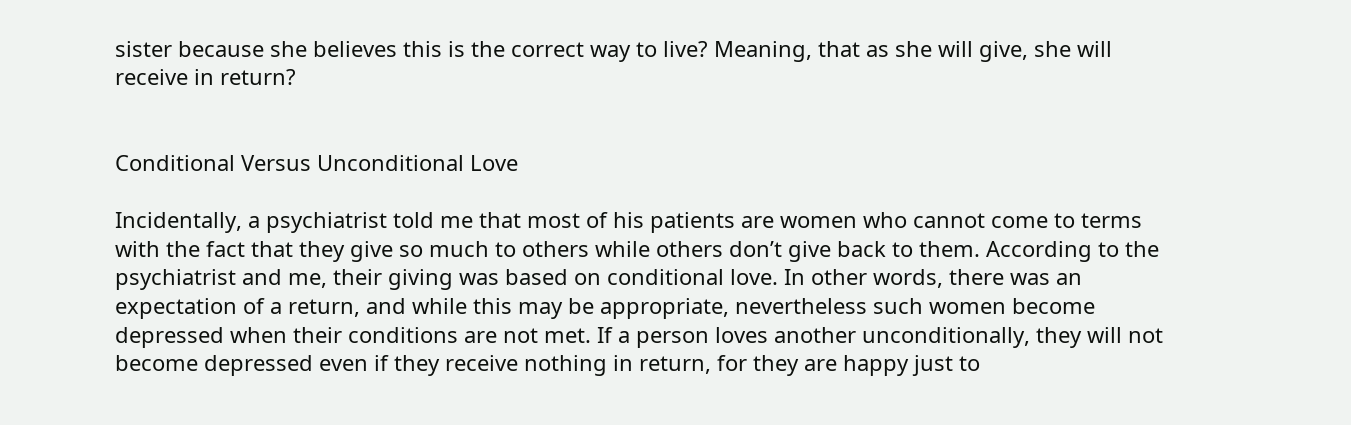sister because she believes this is the correct way to live? Meaning, that as she will give, she will receive in return?


Conditional Versus Unconditional Love

Incidentally, a psychiatrist told me that most of his patients are women who cannot come to terms with the fact that they give so much to others while others don’t give back to them. According to the psychiatrist and me, their giving was based on conditional love. In other words, there was an expectation of a return, and while this may be appropriate, nevertheless such women become depressed when their conditions are not met. If a person loves another unconditionally, they will not become depressed even if they receive nothing in return, for they are happy just to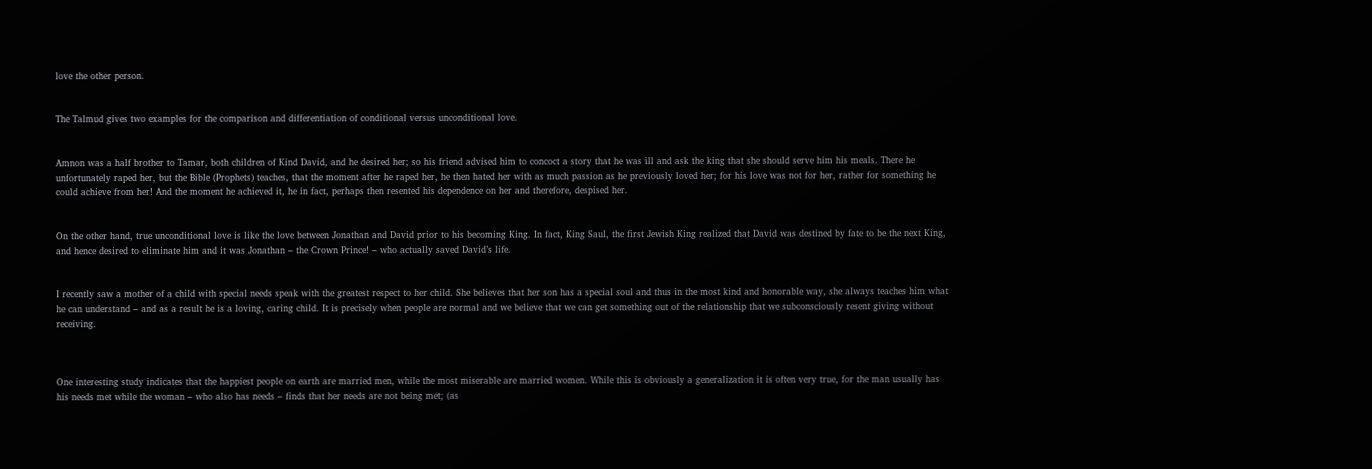love the other person.


The Talmud gives two examples for the comparison and differentiation of conditional versus unconditional love.


Amnon was a half brother to Tamar, both children of Kind David, and he desired her; so his friend advised him to concoct a story that he was ill and ask the king that she should serve him his meals. There he unfortunately raped her, but the Bible (Prophets) teaches, that the moment after he raped her, he then hated her with as much passion as he previously loved her; for his love was not for her, rather for something he could achieve from her! And the moment he achieved it, he in fact, perhaps then resented his dependence on her and therefore, despised her.


On the other hand, true unconditional love is like the love between Jonathan and David prior to his becoming King. In fact, King Saul, the first Jewish King realized that David was destined by fate to be the next King, and hence desired to eliminate him and it was Jonathan – the Crown Prince! – who actually saved David’s life.


I recently saw a mother of a child with special needs speak with the greatest respect to her child. She believes that her son has a special soul and thus in the most kind and honorable way, she always teaches him what he can understand – and as a result he is a loving, caring child. It is precisely when people are normal and we believe that we can get something out of the relationship that we subconsciously resent giving without receiving.



One interesting study indicates that the happiest people on earth are married men, while the most miserable are married women. While this is obviously a generalization it is often very true, for the man usually has his needs met while the woman – who also has needs – finds that her needs are not being met; (as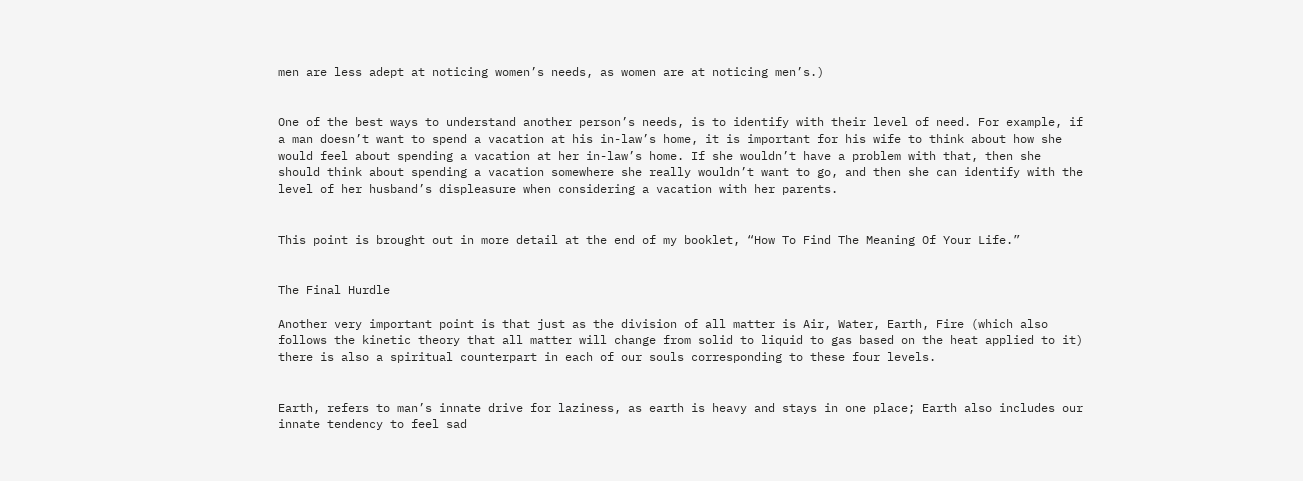men are less adept at noticing women’s needs, as women are at noticing men’s.)


One of the best ways to understand another person’s needs, is to identify with their level of need. For example, if a man doesn’t want to spend a vacation at his in-law’s home, it is important for his wife to think about how she would feel about spending a vacation at her in-law’s home. If she wouldn’t have a problem with that, then she should think about spending a vacation somewhere she really wouldn’t want to go, and then she can identify with the level of her husband’s displeasure when considering a vacation with her parents.


This point is brought out in more detail at the end of my booklet, “How To Find The Meaning Of Your Life.”


The Final Hurdle

Another very important point is that just as the division of all matter is Air, Water, Earth, Fire (which also follows the kinetic theory that all matter will change from solid to liquid to gas based on the heat applied to it) there is also a spiritual counterpart in each of our souls corresponding to these four levels.


Earth, refers to man’s innate drive for laziness, as earth is heavy and stays in one place; Earth also includes our innate tendency to feel sad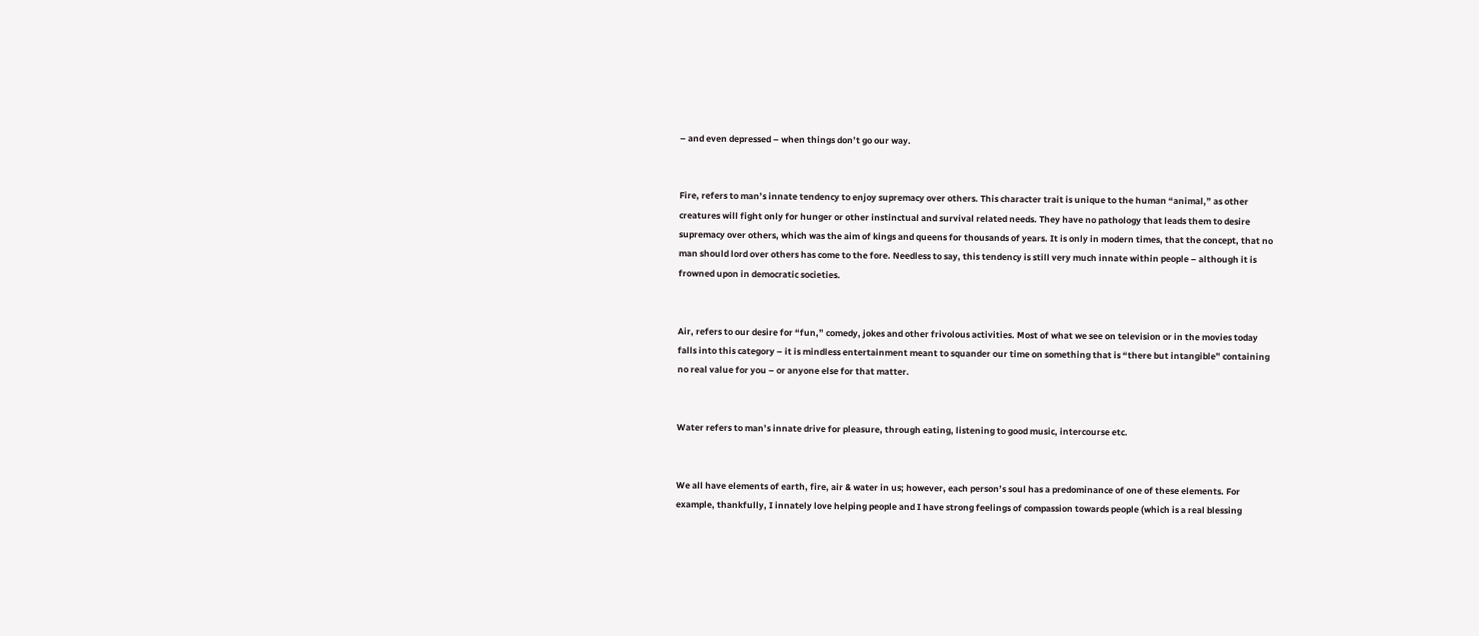– and even depressed – when things don’t go our way.


Fire, refers to man’s innate tendency to enjoy supremacy over others. This character trait is unique to the human “animal,” as other creatures will fight only for hunger or other instinctual and survival related needs. They have no pathology that leads them to desire supremacy over others, which was the aim of kings and queens for thousands of years. It is only in modern times, that the concept, that no man should lord over others has come to the fore. Needless to say, this tendency is still very much innate within people – although it is frowned upon in democratic societies.


Air, refers to our desire for “fun,” comedy, jokes and other frivolous activities. Most of what we see on television or in the movies today falls into this category – it is mindless entertainment meant to squander our time on something that is “there but intangible” containing no real value for you – or anyone else for that matter.


Water refers to man’s innate drive for pleasure, through eating, listening to good music, intercourse etc.


We all have elements of earth, fire, air & water in us; however, each person’s soul has a predominance of one of these elements. For example, thankfully, I innately love helping people and I have strong feelings of compassion towards people (which is a real blessing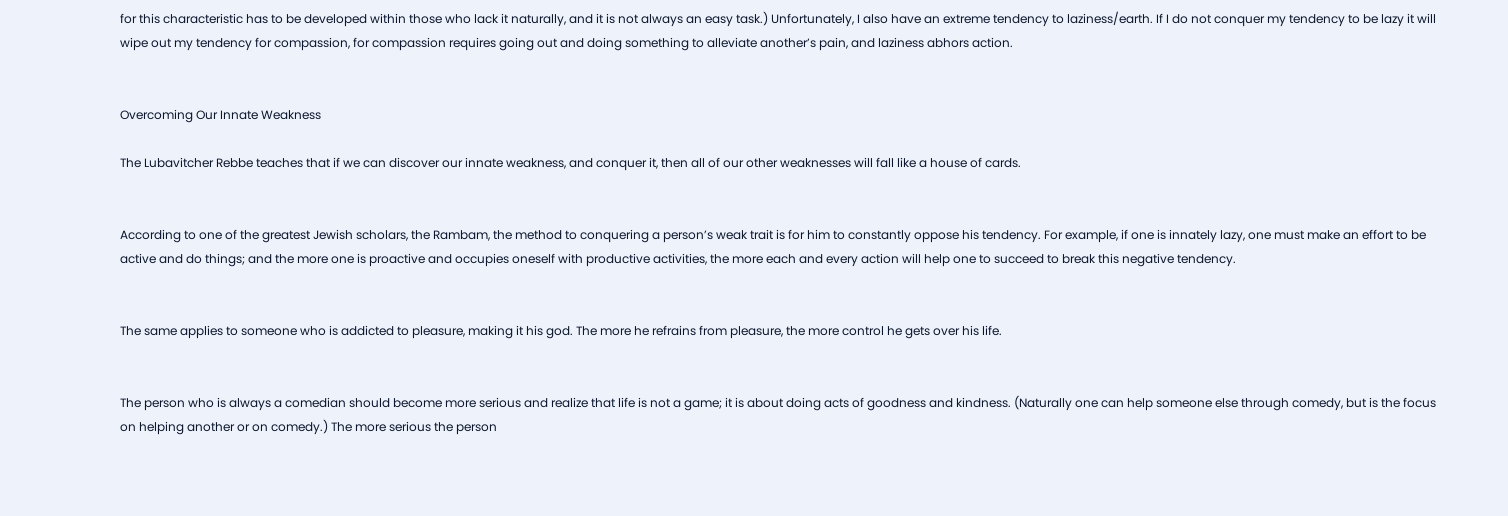for this characteristic has to be developed within those who lack it naturally, and it is not always an easy task.) Unfortunately, I also have an extreme tendency to laziness/earth. If I do not conquer my tendency to be lazy it will wipe out my tendency for compassion, for compassion requires going out and doing something to alleviate another’s pain, and laziness abhors action.


Overcoming Our Innate Weakness

The Lubavitcher Rebbe teaches that if we can discover our innate weakness, and conquer it, then all of our other weaknesses will fall like a house of cards.


According to one of the greatest Jewish scholars, the Rambam, the method to conquering a person’s weak trait is for him to constantly oppose his tendency. For example, if one is innately lazy, one must make an effort to be active and do things; and the more one is proactive and occupies oneself with productive activities, the more each and every action will help one to succeed to break this negative tendency.


The same applies to someone who is addicted to pleasure, making it his god. The more he refrains from pleasure, the more control he gets over his life.


The person who is always a comedian should become more serious and realize that life is not a game; it is about doing acts of goodness and kindness. (Naturally one can help someone else through comedy, but is the focus on helping another or on comedy.) The more serious the person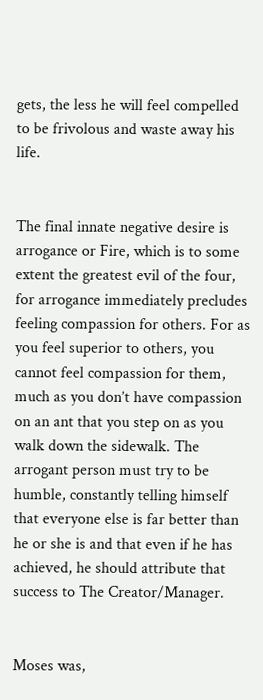gets, the less he will feel compelled to be frivolous and waste away his life.


The final innate negative desire is arrogance or Fire, which is to some extent the greatest evil of the four, for arrogance immediately precludes feeling compassion for others. For as you feel superior to others, you cannot feel compassion for them, much as you don’t have compassion on an ant that you step on as you walk down the sidewalk. The arrogant person must try to be humble, constantly telling himself that everyone else is far better than he or she is and that even if he has achieved, he should attribute that success to The Creator/Manager.


Moses was,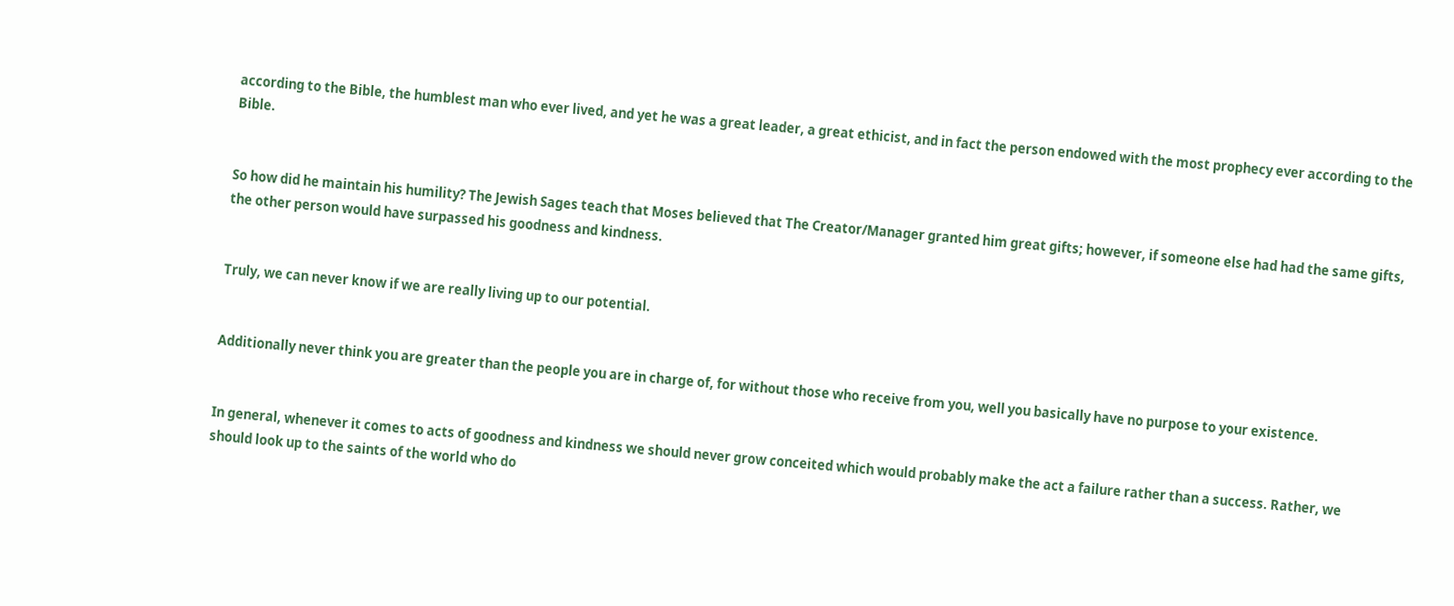according to the Bible, the humblest man who ever lived, and yet he was a great leader, a great ethicist, and in fact the person endowed with the most prophecy ever according to the Bible.


So how did he maintain his humility? The Jewish Sages teach that Moses believed that The Creator/Manager granted him great gifts; however, if someone else had had the same gifts, the other person would have surpassed his goodness and kindness.


Truly, we can never know if we are really living up to our potential.


Additionally never think you are greater than the people you are in charge of, for without those who receive from you, well you basically have no purpose to your existence.


In general, whenever it comes to acts of goodness and kindness we should never grow conceited which would probably make the act a failure rather than a success. Rather, we should look up to the saints of the world who do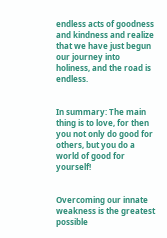endless acts of goodness and kindness and realize that we have just begun our journey into holiness, and the road is endless.


In summary: The main thing is to love, for then you not only do good for others, but you do a world of good for yourself!


Overcoming our innate weakness is the greatest possible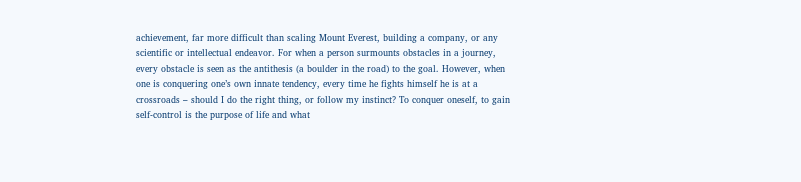achievement, far more difficult than scaling Mount Everest, building a company, or any scientific or intellectual endeavor. For when a person surmounts obstacles in a journey, every obstacle is seen as the antithesis (a boulder in the road) to the goal. However, when one is conquering one’s own innate tendency, every time he fights himself he is at a crossroads – should I do the right thing, or follow my instinct? To conquer oneself, to gain self-control is the purpose of life and what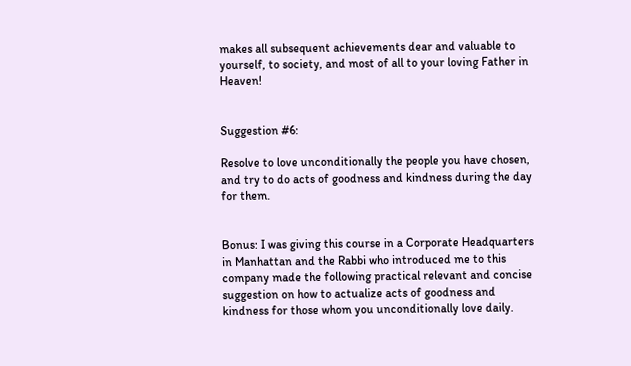makes all subsequent achievements dear and valuable to yourself, to society, and most of all to your loving Father in Heaven!


Suggestion #6:

Resolve to love unconditionally the people you have chosen, and try to do acts of goodness and kindness during the day for them.


Bonus: I was giving this course in a Corporate Headquarters in Manhattan and the Rabbi who introduced me to this company made the following practical relevant and concise suggestion on how to actualize acts of goodness and kindness for those whom you unconditionally love daily.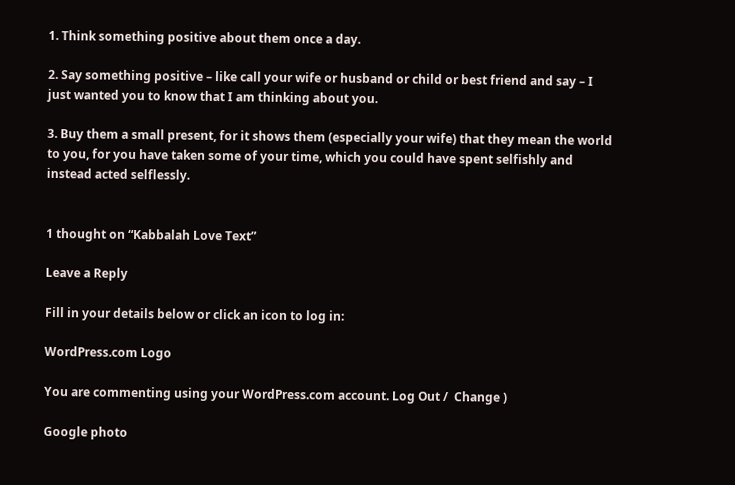1. Think something positive about them once a day.

2. Say something positive – like call your wife or husband or child or best friend and say – I just wanted you to know that I am thinking about you.

3. Buy them a small present, for it shows them (especially your wife) that they mean the world to you, for you have taken some of your time, which you could have spent selfishly and instead acted selflessly.


1 thought on “Kabbalah Love Text”

Leave a Reply

Fill in your details below or click an icon to log in:

WordPress.com Logo

You are commenting using your WordPress.com account. Log Out /  Change )

Google photo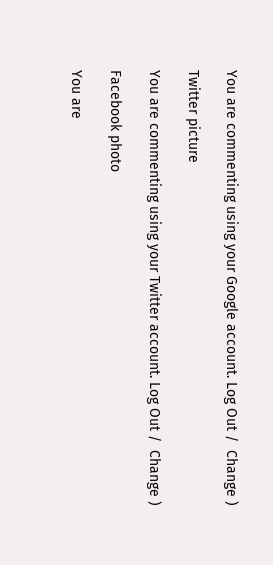You are commenting using your Google account. Log Out /  Change )

Twitter picture

You are commenting using your Twitter account. Log Out /  Change )

Facebook photo

You are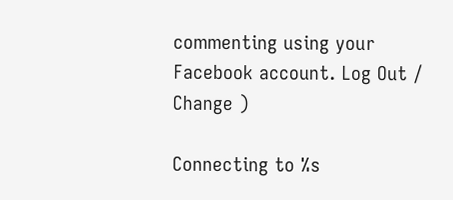commenting using your Facebook account. Log Out /  Change )

Connecting to %s